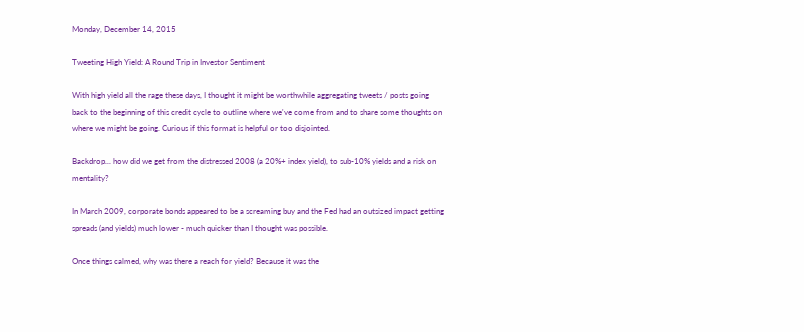Monday, December 14, 2015

Tweeting High Yield: A Round Trip in Investor Sentiment

With high yield all the rage these days, I thought it might be worthwhile aggregating tweets / posts going back to the beginning of this credit cycle to outline where we've come from and to share some thoughts on where we might be going. Curious if this format is helpful or too disjointed.

Backdrop... how did we get from the distressed 2008 (a 20%+ index yield), to sub-10% yields and a risk on mentality?

In March 2009, corporate bonds appeared to be a screaming buy and the Fed had an outsized impact getting spreads (and yields) much lower - much quicker than I thought was possible.

Once things calmed, why was there a reach for yield? Because it was the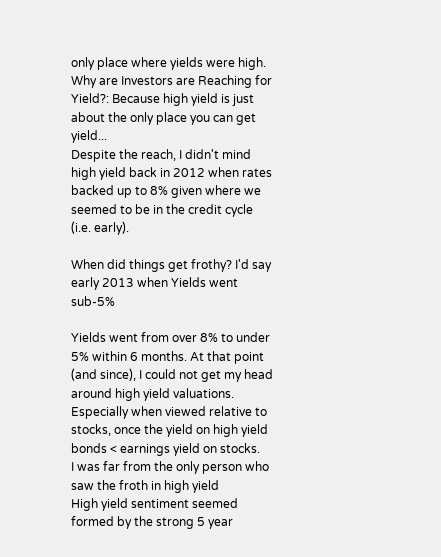only place where yields were high.
Why are Investors are Reaching for Yield?: Because high yield is just about the only place you can get yield...
Despite the reach, I didn't mind high yield back in 2012 when rates backed up to 8% given where we seemed to be in the credit cycle (i.e. early).

When did things get frothy? I'd say early 2013 when Yields went sub-5%

Yields went from over 8% to under 5% within 6 months. At that point (and since), I could not get my head around high yield valuations.
Especially when viewed relative to stocks, once the yield on high yield bonds < earnings yield on stocks.
I was far from the only person who saw the froth in high yield
High yield sentiment seemed formed by the strong 5 year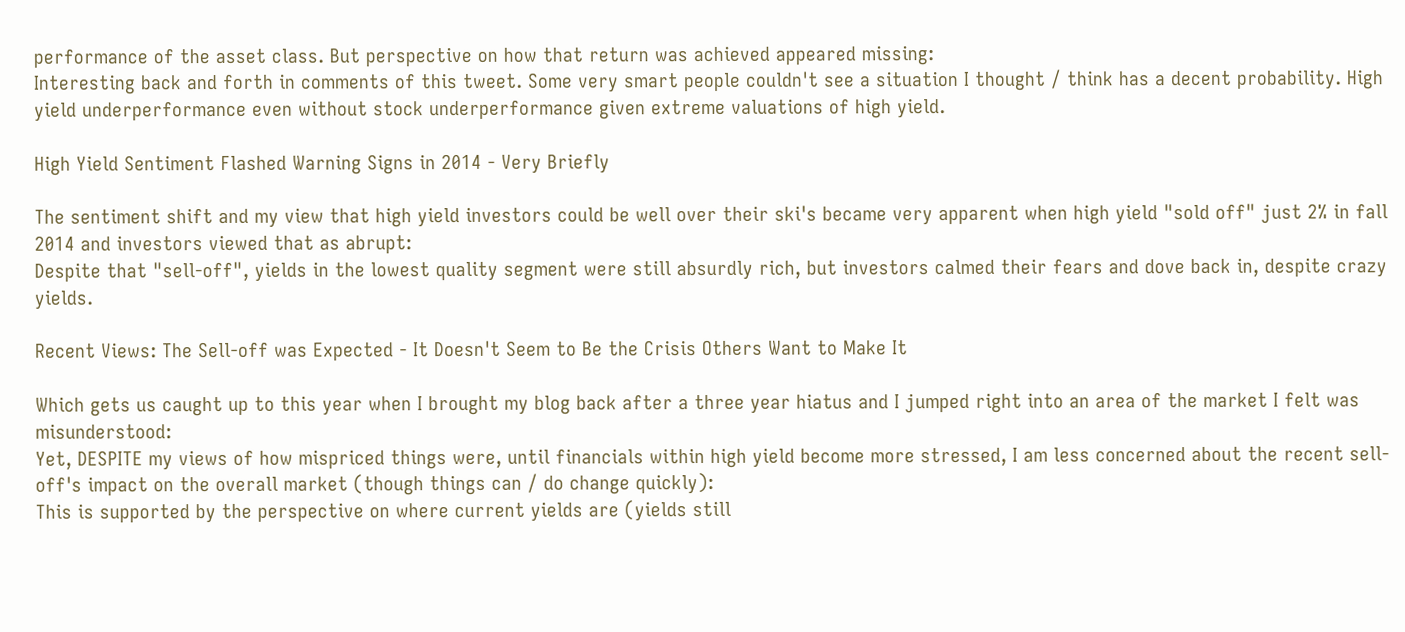performance of the asset class. But perspective on how that return was achieved appeared missing:
Interesting back and forth in comments of this tweet. Some very smart people couldn't see a situation I thought / think has a decent probability. High yield underperformance even without stock underperformance given extreme valuations of high yield.

High Yield Sentiment Flashed Warning Signs in 2014 - Very Briefly

The sentiment shift and my view that high yield investors could be well over their ski's became very apparent when high yield "sold off" just 2% in fall 2014 and investors viewed that as abrupt:
Despite that "sell-off", yields in the lowest quality segment were still absurdly rich, but investors calmed their fears and dove back in, despite crazy yields.

Recent Views: The Sell-off was Expected - It Doesn't Seem to Be the Crisis Others Want to Make It

Which gets us caught up to this year when I brought my blog back after a three year hiatus and I jumped right into an area of the market I felt was misunderstood:
Yet, DESPITE my views of how mispriced things were, until financials within high yield become more stressed, I am less concerned about the recent sell-off's impact on the overall market (though things can / do change quickly):
This is supported by the perspective on where current yields are (yields still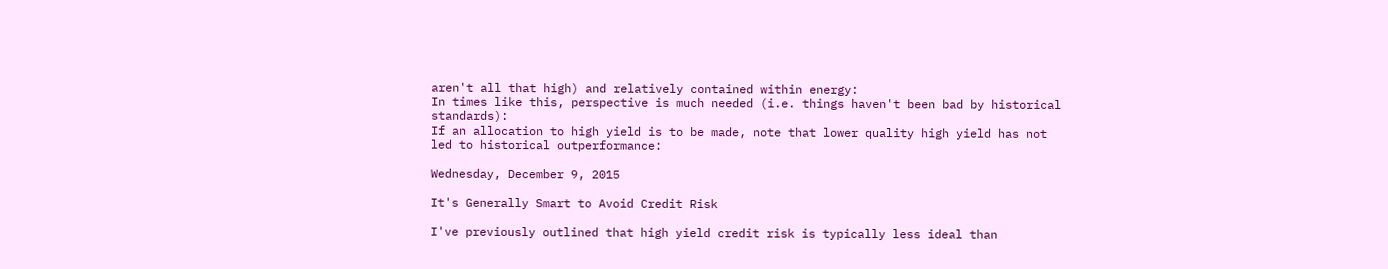aren't all that high) and relatively contained within energy:
In times like this, perspective is much needed (i.e. things haven't been bad by historical standards):
If an allocation to high yield is to be made, note that lower quality high yield has not led to historical outperformance:

Wednesday, December 9, 2015

It's Generally Smart to Avoid Credit Risk

I've previously outlined that high yield credit risk is typically less ideal than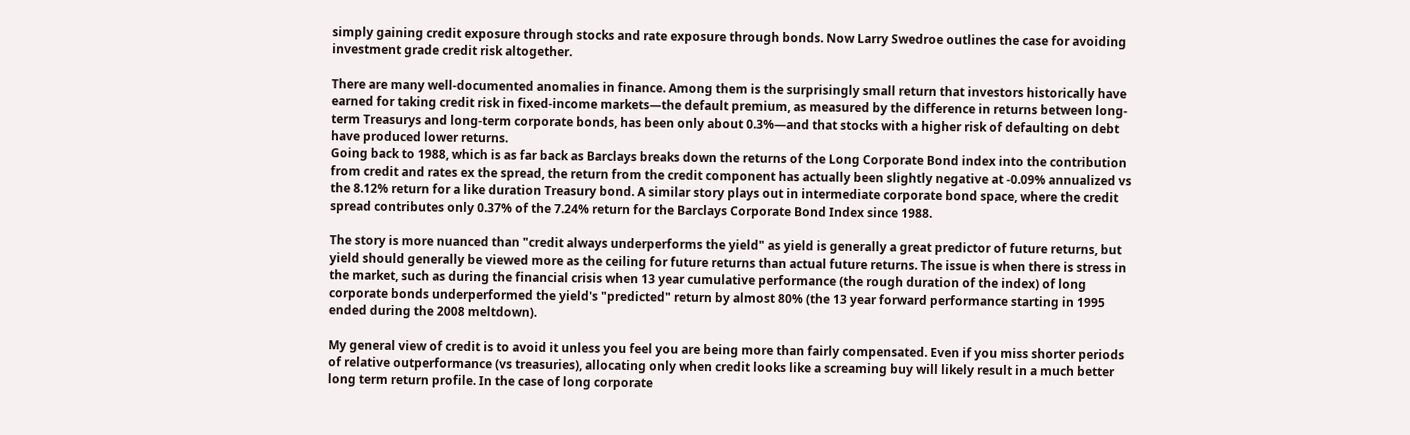simply gaining credit exposure through stocks and rate exposure through bonds. Now Larry Swedroe outlines the case for avoiding investment grade credit risk altogether.

There are many well-documented anomalies in finance. Among them is the surprisingly small return that investors historically have earned for taking credit risk in fixed-income markets—the default premium, as measured by the difference in returns between long-term Treasurys and long-term corporate bonds, has been only about 0.3%—and that stocks with a higher risk of defaulting on debt have produced lower returns.
Going back to 1988, which is as far back as Barclays breaks down the returns of the Long Corporate Bond index into the contribution from credit and rates ex the spread, the return from the credit component has actually been slightly negative at -0.09% annualized vs the 8.12% return for a like duration Treasury bond. A similar story plays out in intermediate corporate bond space, where the credit spread contributes only 0.37% of the 7.24% return for the Barclays Corporate Bond Index since 1988.

The story is more nuanced than "credit always underperforms the yield" as yield is generally a great predictor of future returns, but yield should generally be viewed more as the ceiling for future returns than actual future returns. The issue is when there is stress in the market, such as during the financial crisis when 13 year cumulative performance (the rough duration of the index) of long corporate bonds underperformed the yield's "predicted" return by almost 80% (the 13 year forward performance starting in 1995 ended during the 2008 meltdown).

My general view of credit is to avoid it unless you feel you are being more than fairly compensated. Even if you miss shorter periods of relative outperformance (vs treasuries), allocating only when credit looks like a screaming buy will likely result in a much better long term return profile. In the case of long corporate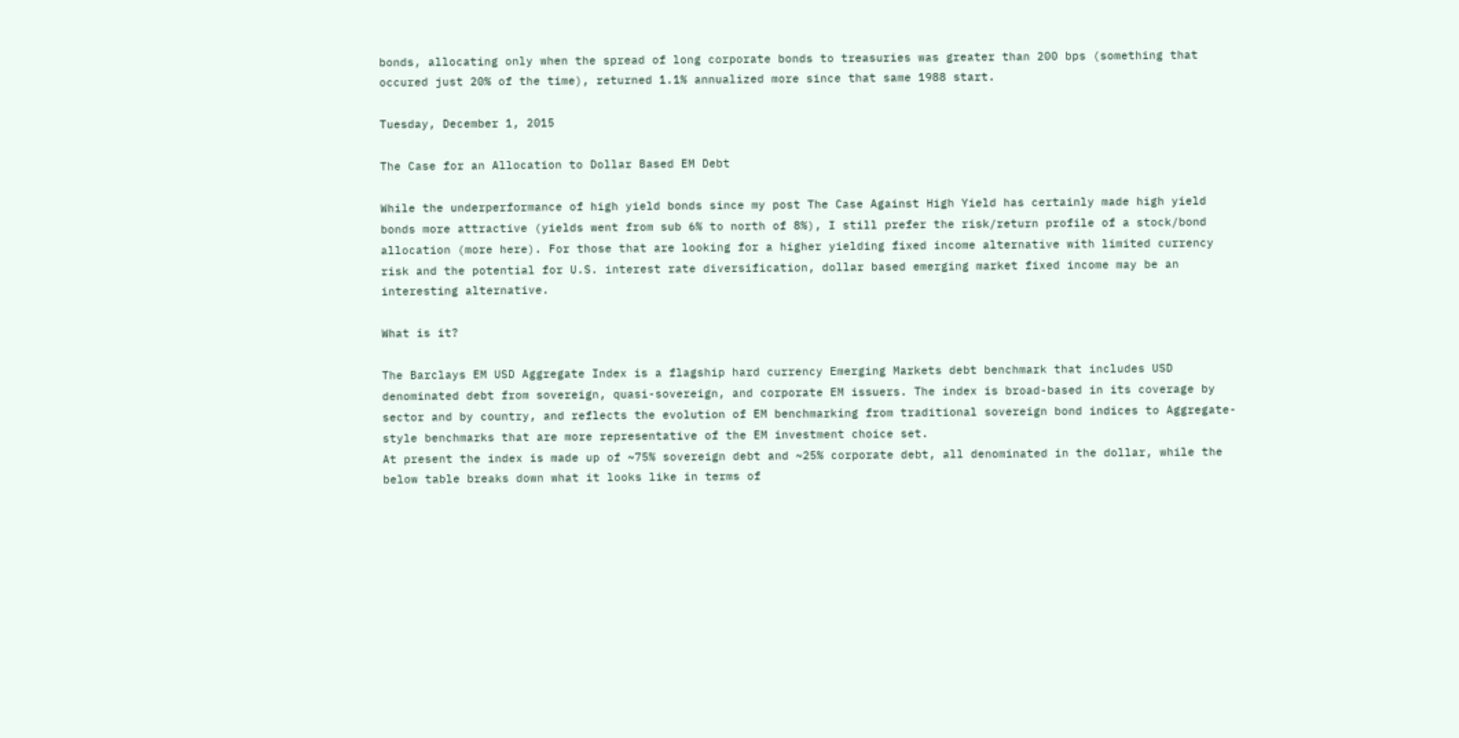bonds, allocating only when the spread of long corporate bonds to treasuries was greater than 200 bps (something that occured just 20% of the time), returned 1.1% annualized more since that same 1988 start.

Tuesday, December 1, 2015

The Case for an Allocation to Dollar Based EM Debt

While the underperformance of high yield bonds since my post The Case Against High Yield has certainly made high yield bonds more attractive (yields went from sub 6% to north of 8%), I still prefer the risk/return profile of a stock/bond allocation (more here). For those that are looking for a higher yielding fixed income alternative with limited currency risk and the potential for U.S. interest rate diversification, dollar based emerging market fixed income may be an interesting alternative.

What is it?

The Barclays EM USD Aggregate Index is a flagship hard currency Emerging Markets debt benchmark that includes USD denominated debt from sovereign, quasi-sovereign, and corporate EM issuers. The index is broad-based in its coverage by sector and by country, and reflects the evolution of EM benchmarking from traditional sovereign bond indices to Aggregate-style benchmarks that are more representative of the EM investment choice set.
At present the index is made up of ~75% sovereign debt and ~25% corporate debt, all denominated in the dollar, while the below table breaks down what it looks like in terms of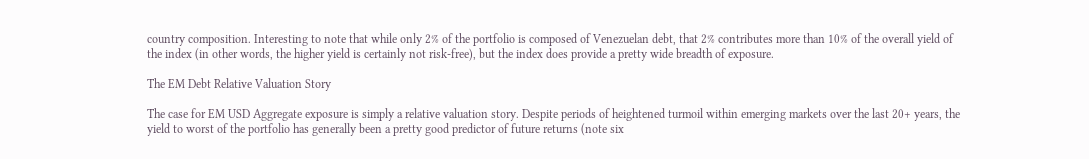country composition. Interesting to note that while only 2% of the portfolio is composed of Venezuelan debt, that 2% contributes more than 10% of the overall yield of the index (in other words, the higher yield is certainly not risk-free), but the index does provide a pretty wide breadth of exposure.

The EM Debt Relative Valuation Story

The case for EM USD Aggregate exposure is simply a relative valuation story. Despite periods of heightened turmoil within emerging markets over the last 20+ years, the yield to worst of the portfolio has generally been a pretty good predictor of future returns (note six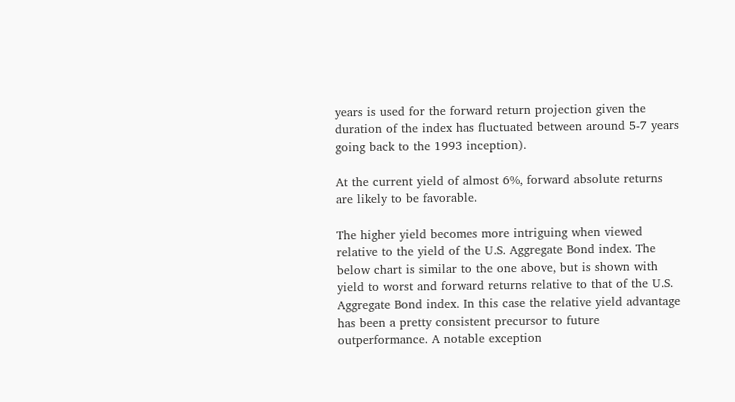years is used for the forward return projection given the duration of the index has fluctuated between around 5-7 years going back to the 1993 inception).

At the current yield of almost 6%, forward absolute returns are likely to be favorable.

The higher yield becomes more intriguing when viewed relative to the yield of the U.S. Aggregate Bond index. The below chart is similar to the one above, but is shown with yield to worst and forward returns relative to that of the U.S. Aggregate Bond index. In this case the relative yield advantage has been a pretty consistent precursor to future outperformance. A notable exception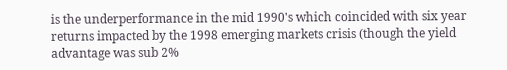is the underperformance in the mid 1990's which coincided with six year returns impacted by the 1998 emerging markets crisis (though the yield advantage was sub 2%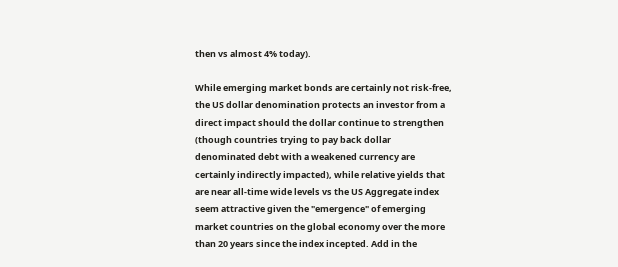then vs almost 4% today).

While emerging market bonds are certainly not risk-free, the US dollar denomination protects an investor from a direct impact should the dollar continue to strengthen (though countries trying to pay back dollar denominated debt with a weakened currency are certainly indirectly impacted), while relative yields that are near all-time wide levels vs the US Aggregate index seem attractive given the "emergence" of emerging market countries on the global economy over the more than 20 years since the index incepted. Add in the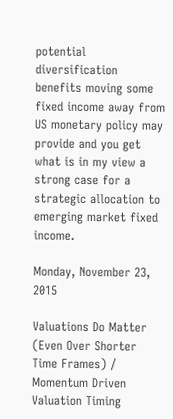potential diversification benefits moving some fixed income away from US monetary policy may provide and you get what is in my view a strong case for a strategic allocation to emerging market fixed income.

Monday, November 23, 2015

Valuations Do Matter (Even Over Shorter Time Frames) / Momentum Driven Valuation Timing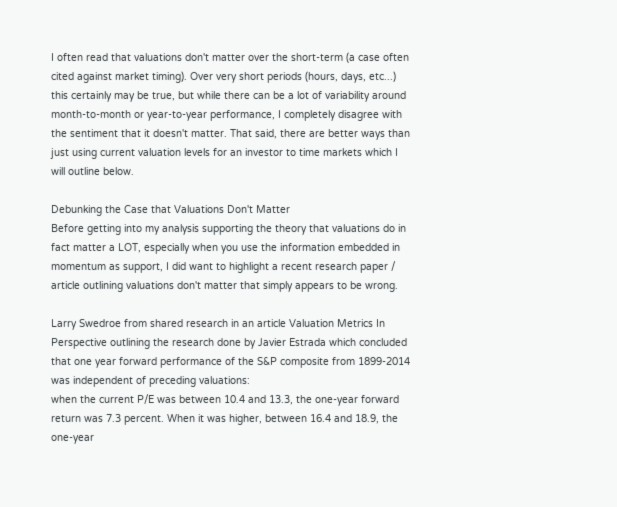I often read that valuations don't matter over the short-term (a case often cited against market timing). Over very short periods (hours, days, etc...) this certainly may be true, but while there can be a lot of variability around month-to-month or year-to-year performance, I completely disagree with the sentiment that it doesn't matter. That said, there are better ways than just using current valuation levels for an investor to time markets which I will outline below.

Debunking the Case that Valuations Don't Matter
Before getting into my analysis supporting the theory that valuations do in fact matter a LOT, especially when you use the information embedded in momentum as support, I did want to highlight a recent research paper / article outlining valuations don't matter that simply appears to be wrong.

Larry Swedroe from shared research in an article Valuation Metrics In Perspective outlining the research done by Javier Estrada which concluded that one year forward performance of the S&P composite from 1899-2014 was independent of preceding valuations:
when the current P/E was between 10.4 and 13.3, the one-year forward return was 7.3 percent. When it was higher, between 16.4 and 18.9, the one-year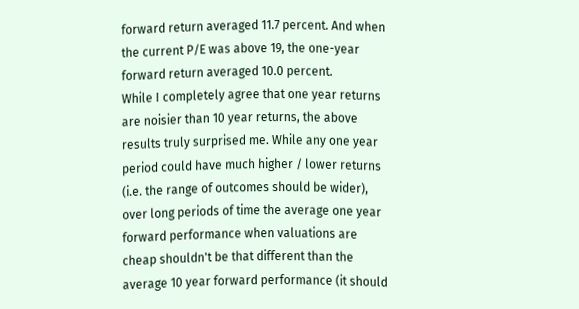forward return averaged 11.7 percent. And when the current P/E was above 19, the one-year forward return averaged 10.0 percent.
While I completely agree that one year returns are noisier than 10 year returns, the above results truly surprised me. While any one year period could have much higher / lower returns (i.e. the range of outcomes should be wider), over long periods of time the average one year forward performance when valuations are cheap shouldn't be that different than the average 10 year forward performance (it should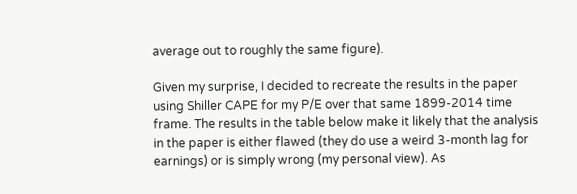average out to roughly the same figure).

Given my surprise, I decided to recreate the results in the paper using Shiller CAPE for my P/E over that same 1899-2014 time frame. The results in the table below make it likely that the analysis in the paper is either flawed (they do use a weird 3-month lag for earnings) or is simply wrong (my personal view). As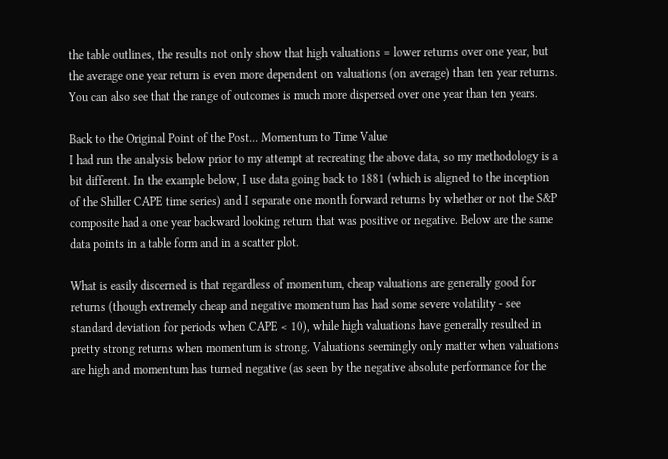the table outlines, the results not only show that high valuations = lower returns over one year, but the average one year return is even more dependent on valuations (on average) than ten year returns. You can also see that the range of outcomes is much more dispersed over one year than ten years.

Back to the Original Point of the Post... Momentum to Time Value
I had run the analysis below prior to my attempt at recreating the above data, so my methodology is a bit different. In the example below, I use data going back to 1881 (which is aligned to the inception of the Shiller CAPE time series) and I separate one month forward returns by whether or not the S&P composite had a one year backward looking return that was positive or negative. Below are the same data points in a table form and in a scatter plot.

What is easily discerned is that regardless of momentum, cheap valuations are generally good for returns (though extremely cheap and negative momentum has had some severe volatility - see standard deviation for periods when CAPE < 10), while high valuations have generally resulted in pretty strong returns when momentum is strong. Valuations seemingly only matter when valuations are high and momentum has turned negative (as seen by the negative absolute performance for the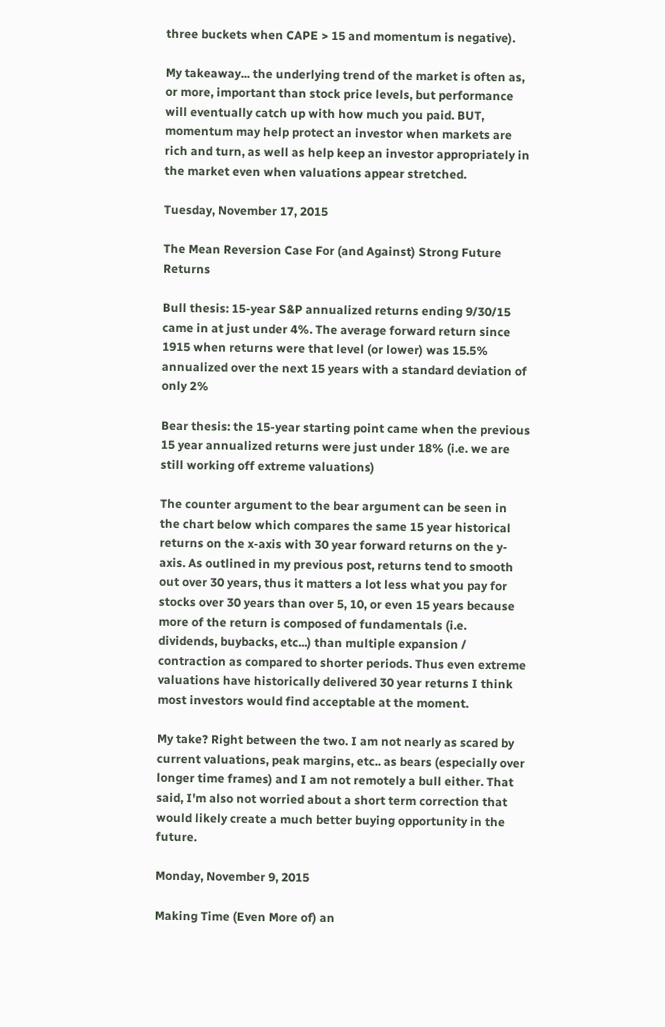three buckets when CAPE > 15 and momentum is negative).

My takeaway... the underlying trend of the market is often as, or more, important than stock price levels, but performance will eventually catch up with how much you paid. BUT, momentum may help protect an investor when markets are rich and turn, as well as help keep an investor appropriately in the market even when valuations appear stretched.

Tuesday, November 17, 2015

The Mean Reversion Case For (and Against) Strong Future Returns

Bull thesis: 15-year S&P annualized returns ending 9/30/15 came in at just under 4%. The average forward return since 1915 when returns were that level (or lower) was 15.5% annualized over the next 15 years with a standard deviation of only 2%

Bear thesis: the 15-year starting point came when the previous 15 year annualized returns were just under 18% (i.e. we are still working off extreme valuations)

The counter argument to the bear argument can be seen in the chart below which compares the same 15 year historical returns on the x-axis with 30 year forward returns on the y-axis. As outlined in my previous post, returns tend to smooth out over 30 years, thus it matters a lot less what you pay for stocks over 30 years than over 5, 10, or even 15 years because more of the return is composed of fundamentals (i.e. dividends, buybacks, etc...) than multiple expansion / contraction as compared to shorter periods. Thus even extreme valuations have historically delivered 30 year returns I think most investors would find acceptable at the moment.

My take? Right between the two. I am not nearly as scared by current valuations, peak margins, etc.. as bears (especially over longer time frames) and I am not remotely a bull either. That said, I'm also not worried about a short term correction that would likely create a much better buying opportunity in the future.

Monday, November 9, 2015

Making Time (Even More of) an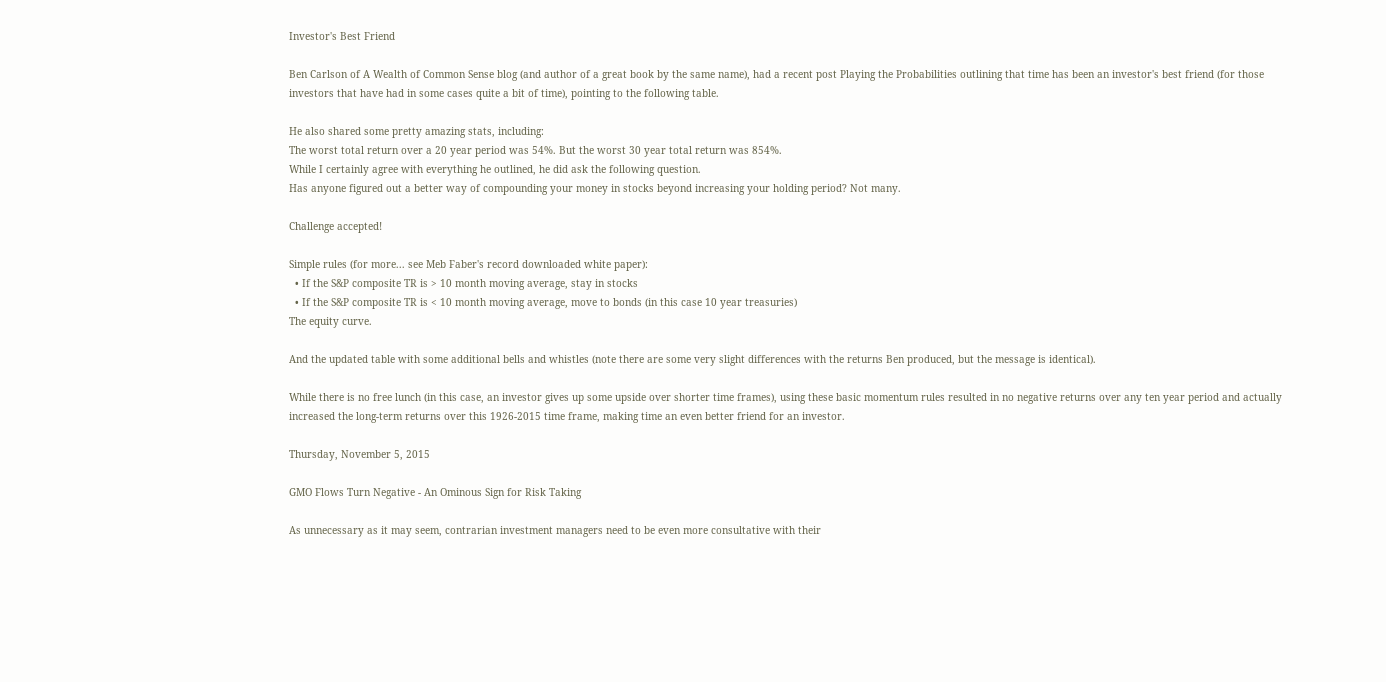Investor's Best Friend

Ben Carlson of A Wealth of Common Sense blog (and author of a great book by the same name), had a recent post Playing the Probabilities outlining that time has been an investor's best friend (for those investors that have had in some cases quite a bit of time), pointing to the following table.

He also shared some pretty amazing stats, including:
The worst total return over a 20 year period was 54%. But the worst 30 year total return was 854%.
While I certainly agree with everything he outlined, he did ask the following question.
Has anyone figured out a better way of compounding your money in stocks beyond increasing your holding period? Not many.

Challenge accepted!

Simple rules (for more... see Meb Faber's record downloaded white paper):
  • If the S&P composite TR is > 10 month moving average, stay in stocks
  • If the S&P composite TR is < 10 month moving average, move to bonds (in this case 10 year treasuries)
The equity curve.

And the updated table with some additional bells and whistles (note there are some very slight differences with the returns Ben produced, but the message is identical).

While there is no free lunch (in this case, an investor gives up some upside over shorter time frames), using these basic momentum rules resulted in no negative returns over any ten year period and actually increased the long-term returns over this 1926-2015 time frame, making time an even better friend for an investor.

Thursday, November 5, 2015

GMO Flows Turn Negative - An Ominous Sign for Risk Taking

As unnecessary as it may seem, contrarian investment managers need to be even more consultative with their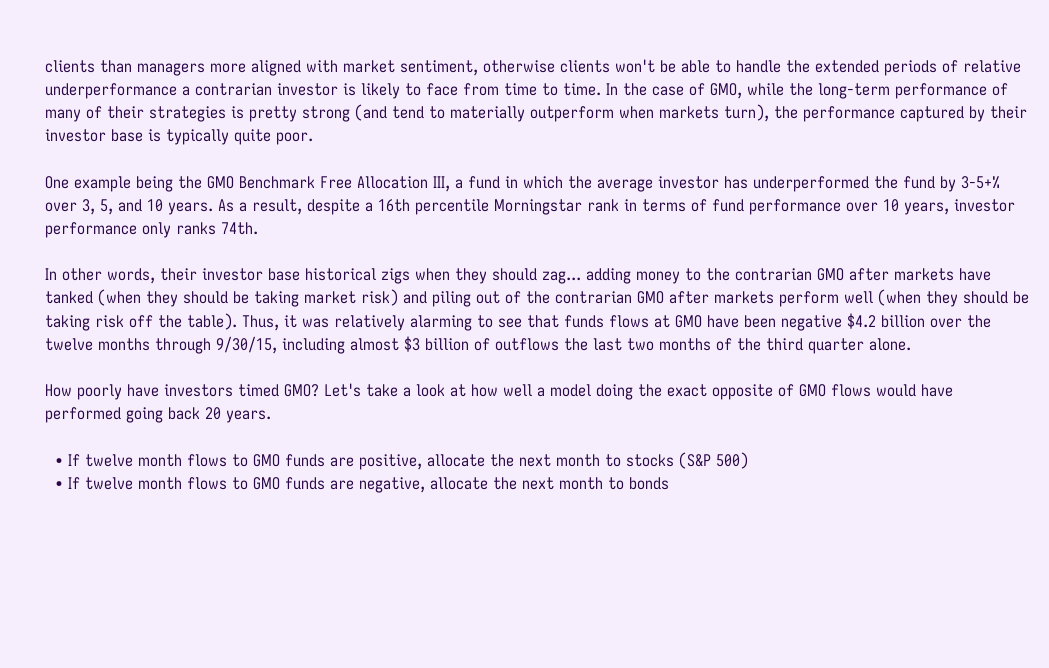clients than managers more aligned with market sentiment, otherwise clients won't be able to handle the extended periods of relative underperformance a contrarian investor is likely to face from time to time. In the case of GMO, while the long-term performance of many of their strategies is pretty strong (and tend to materially outperform when markets turn), the performance captured by their investor base is typically quite poor.

One example being the GMO Benchmark Free Allocation III, a fund in which the average investor has underperformed the fund by 3-5+% over 3, 5, and 10 years. As a result, despite a 16th percentile Morningstar rank in terms of fund performance over 10 years, investor performance only ranks 74th.

In other words, their investor base historical zigs when they should zag... adding money to the contrarian GMO after markets have tanked (when they should be taking market risk) and piling out of the contrarian GMO after markets perform well (when they should be taking risk off the table). Thus, it was relatively alarming to see that funds flows at GMO have been negative $4.2 billion over the twelve months through 9/30/15, including almost $3 billion of outflows the last two months of the third quarter alone.

How poorly have investors timed GMO? Let's take a look at how well a model doing the exact opposite of GMO flows would have performed going back 20 years.

  • If twelve month flows to GMO funds are positive, allocate the next month to stocks (S&P 500)
  • If twelve month flows to GMO funds are negative, allocate the next month to bonds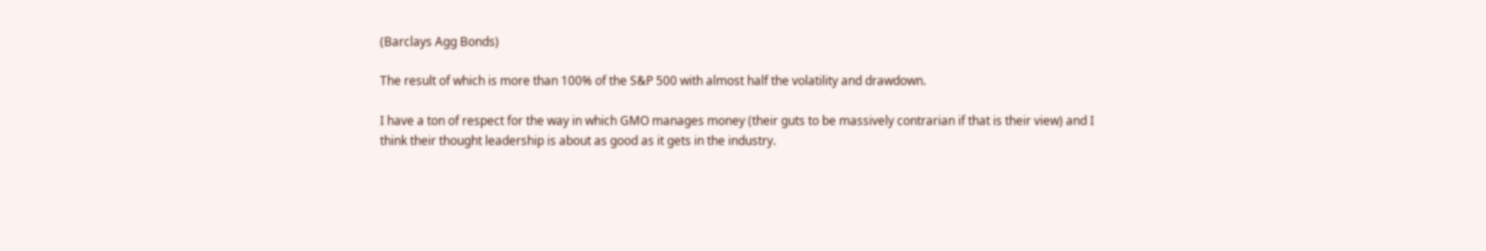(Barclays Agg Bonds)

The result of which is more than 100% of the S&P 500 with almost half the volatility and drawdown.

I have a ton of respect for the way in which GMO manages money (their guts to be massively contrarian if that is their view) and I think their thought leadership is about as good as it gets in the industry.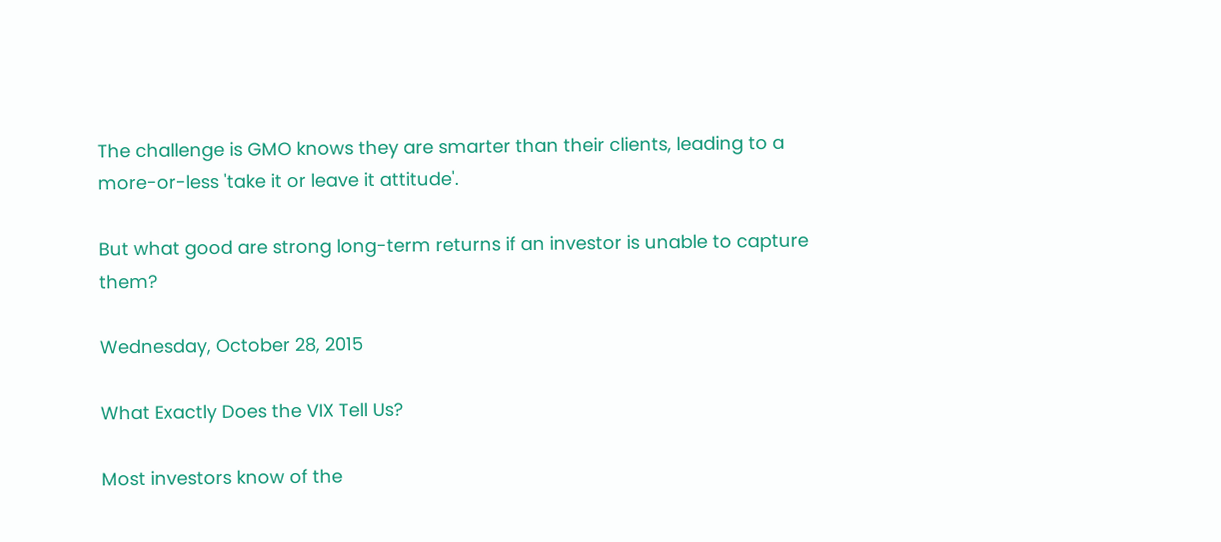The challenge is GMO knows they are smarter than their clients, leading to a more-or-less 'take it or leave it attitude'.

But what good are strong long-term returns if an investor is unable to capture them?

Wednesday, October 28, 2015

What Exactly Does the VIX Tell Us?

Most investors know of the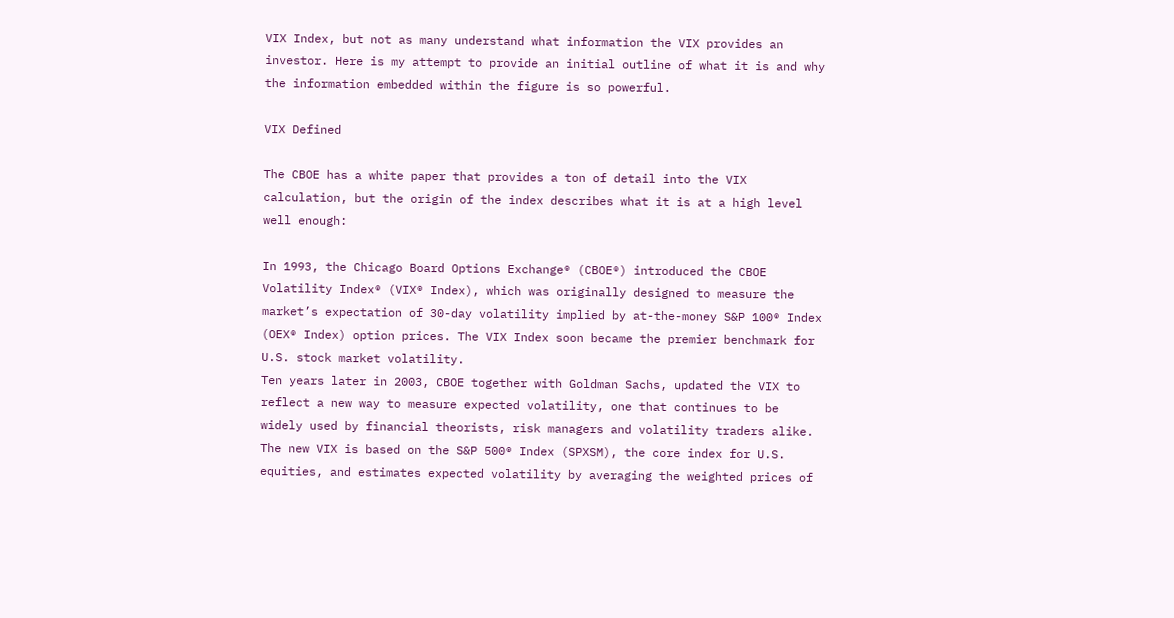VIX Index, but not as many understand what information the VIX provides an investor. Here is my attempt to provide an initial outline of what it is and why the information embedded within the figure is so powerful.

VIX Defined

The CBOE has a white paper that provides a ton of detail into the VIX calculation, but the origin of the index describes what it is at a high level well enough:

In 1993, the Chicago Board Options Exchange® (CBOE®) introduced the CBOE Volatility Index® (VIX® Index), which was originally designed to measure the market’s expectation of 30-day volatility implied by at-the-money S&P 100® Index (OEX® Index) option prices. The VIX Index soon became the premier benchmark for U.S. stock market volatility.
Ten years later in 2003, CBOE together with Goldman Sachs, updated the VIX to reflect a new way to measure expected volatility, one that continues to be widely used by financial theorists, risk managers and volatility traders alike. The new VIX is based on the S&P 500® Index (SPXSM), the core index for U.S. equities, and estimates expected volatility by averaging the weighted prices of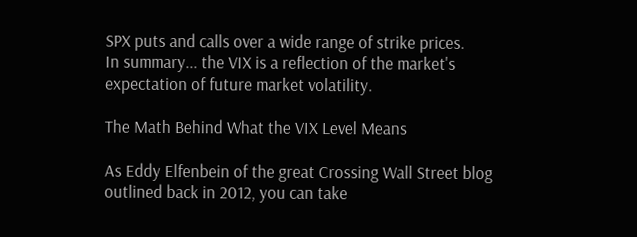SPX puts and calls over a wide range of strike prices.
In summary... the VIX is a reflection of the market's expectation of future market volatility.

The Math Behind What the VIX Level Means

As Eddy Elfenbein of the great Crossing Wall Street blog outlined back in 2012, you can take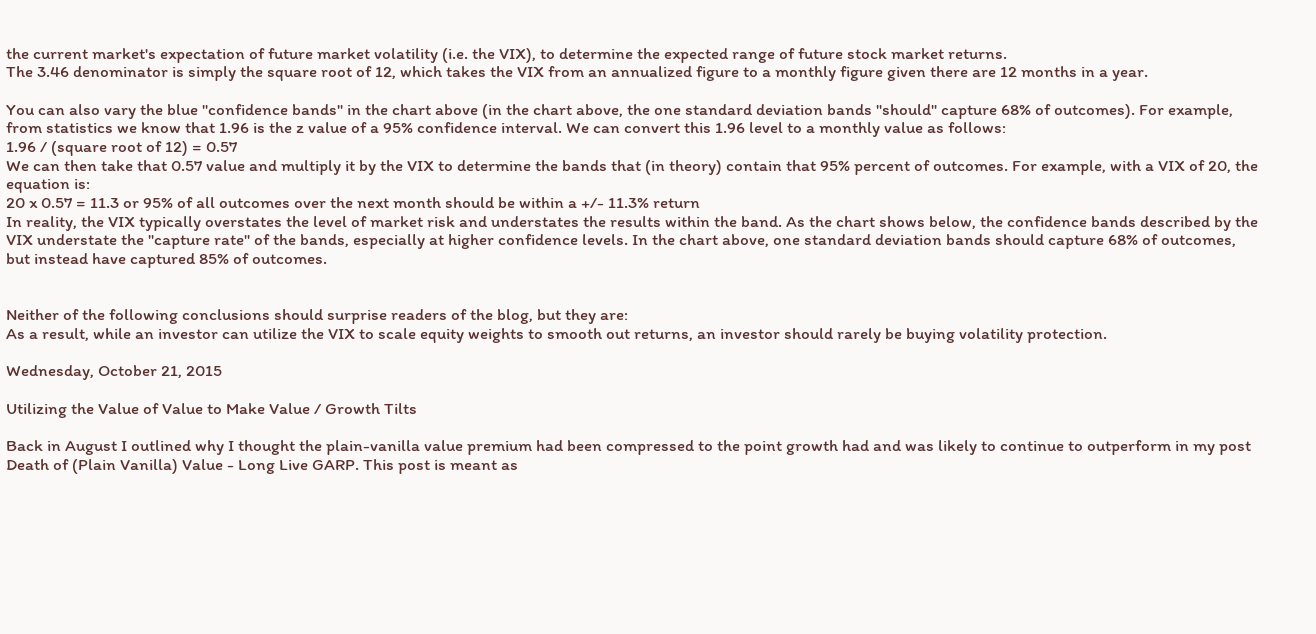the current market's expectation of future market volatility (i.e. the VIX), to determine the expected range of future stock market returns.
The 3.46 denominator is simply the square root of 12, which takes the VIX from an annualized figure to a monthly figure given there are 12 months in a year.

You can also vary the blue "confidence bands" in the chart above (in the chart above, the one standard deviation bands "should" capture 68% of outcomes). For example, from statistics we know that 1.96 is the z value of a 95% confidence interval. We can convert this 1.96 level to a monthly value as follows:
1.96 / (square root of 12) = 0.57
We can then take that 0.57 value and multiply it by the VIX to determine the bands that (in theory) contain that 95% percent of outcomes. For example, with a VIX of 20, the equation is:
20 x 0.57 = 11.3 or 95% of all outcomes over the next month should be within a +/- 11.3% return
In reality, the VIX typically overstates the level of market risk and understates the results within the band. As the chart shows below, the confidence bands described by the VIX understate the "capture rate" of the bands, especially at higher confidence levels. In the chart above, one standard deviation bands should capture 68% of outcomes, but instead have captured 85% of outcomes.


Neither of the following conclusions should surprise readers of the blog, but they are:
As a result, while an investor can utilize the VIX to scale equity weights to smooth out returns, an investor should rarely be buying volatility protection.

Wednesday, October 21, 2015

Utilizing the Value of Value to Make Value / Growth Tilts

Back in August I outlined why I thought the plain-vanilla value premium had been compressed to the point growth had and was likely to continue to outperform in my post Death of (Plain Vanilla) Value - Long Live GARP. This post is meant as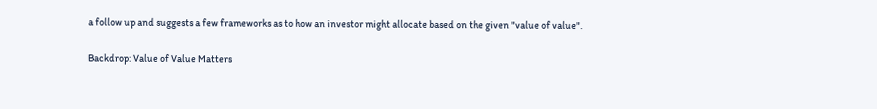a follow up and suggests a few frameworks as to how an investor might allocate based on the given "value of value".

Backdrop: Value of Value Matters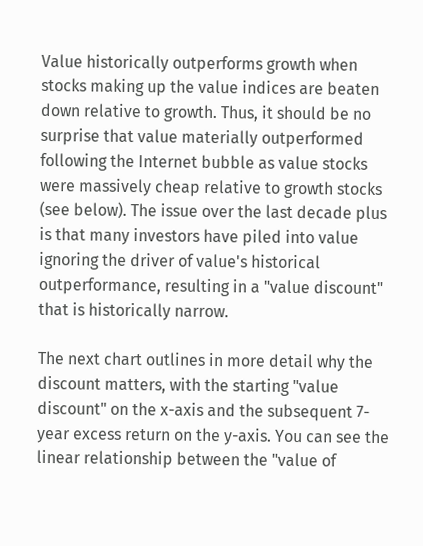Value historically outperforms growth when stocks making up the value indices are beaten down relative to growth. Thus, it should be no surprise that value materially outperformed following the Internet bubble as value stocks were massively cheap relative to growth stocks (see below). The issue over the last decade plus is that many investors have piled into value ignoring the driver of value's historical outperformance, resulting in a "value discount" that is historically narrow.

The next chart outlines in more detail why the discount matters, with the starting "value discount" on the x-axis and the subsequent 7-year excess return on the y-axis. You can see the linear relationship between the "value of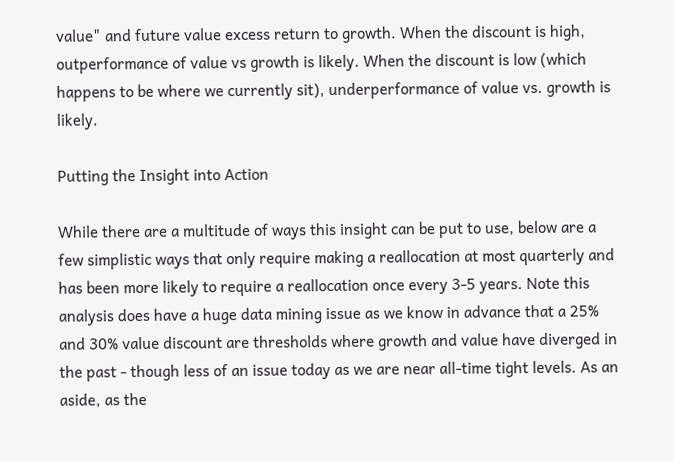value" and future value excess return to growth. When the discount is high, outperformance of value vs growth is likely. When the discount is low (which happens to be where we currently sit), underperformance of value vs. growth is likely.

Putting the Insight into Action

While there are a multitude of ways this insight can be put to use, below are a few simplistic ways that only require making a reallocation at most quarterly and has been more likely to require a reallocation once every 3-5 years. Note this analysis does have a huge data mining issue as we know in advance that a 25% and 30% value discount are thresholds where growth and value have diverged in the past - though less of an issue today as we are near all-time tight levels. As an aside, as the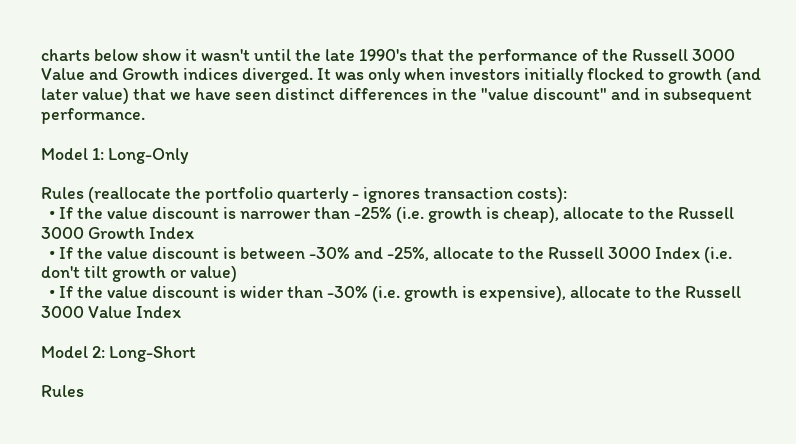charts below show it wasn't until the late 1990's that the performance of the Russell 3000 Value and Growth indices diverged. It was only when investors initially flocked to growth (and later value) that we have seen distinct differences in the "value discount" and in subsequent performance.

Model 1: Long-Only

Rules (reallocate the portfolio quarterly - ignores transaction costs):
  • If the value discount is narrower than -25% (i.e. growth is cheap), allocate to the Russell 3000 Growth Index
  • If the value discount is between -30% and -25%, allocate to the Russell 3000 Index (i.e. don't tilt growth or value)
  • If the value discount is wider than -30% (i.e. growth is expensive), allocate to the Russell 3000 Value Index

Model 2: Long-Short

Rules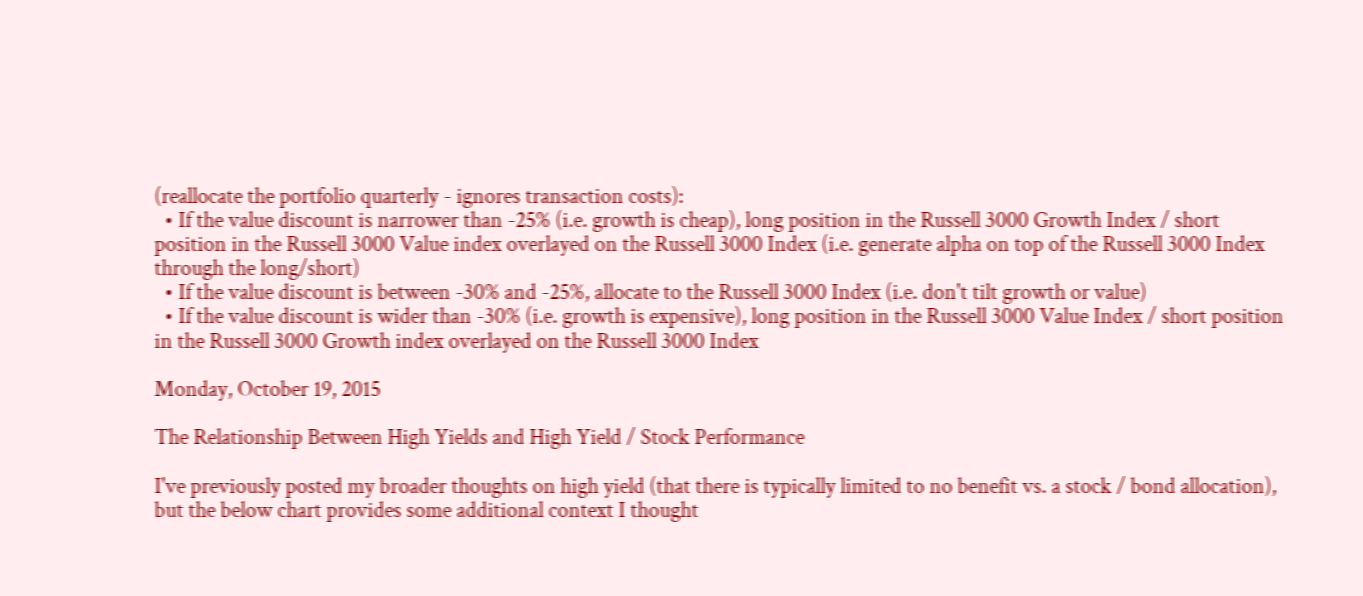(reallocate the portfolio quarterly - ignores transaction costs):
  • If the value discount is narrower than -25% (i.e. growth is cheap), long position in the Russell 3000 Growth Index / short position in the Russell 3000 Value index overlayed on the Russell 3000 Index (i.e. generate alpha on top of the Russell 3000 Index through the long/short)
  • If the value discount is between -30% and -25%, allocate to the Russell 3000 Index (i.e. don't tilt growth or value)
  • If the value discount is wider than -30% (i.e. growth is expensive), long position in the Russell 3000 Value Index / short position in the Russell 3000 Growth index overlayed on the Russell 3000 Index

Monday, October 19, 2015

The Relationship Between High Yields and High Yield / Stock Performance

I've previously posted my broader thoughts on high yield (that there is typically limited to no benefit vs. a stock / bond allocation), but the below chart provides some additional context I thought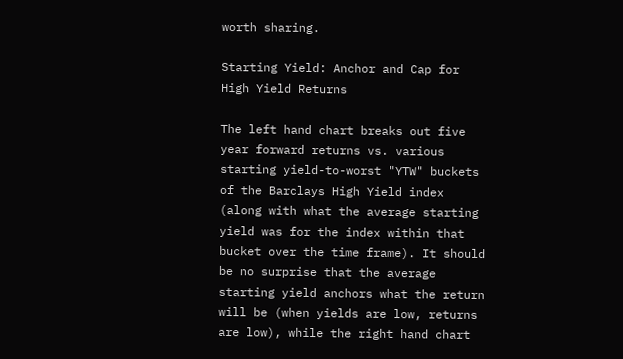worth sharing.

Starting Yield: Anchor and Cap for High Yield Returns

The left hand chart breaks out five year forward returns vs. various starting yield-to-worst "YTW" buckets of the Barclays High Yield index (along with what the average starting yield was for the index within that bucket over the time frame). It should be no surprise that the average starting yield anchors what the return will be (when yields are low, returns are low), while the right hand chart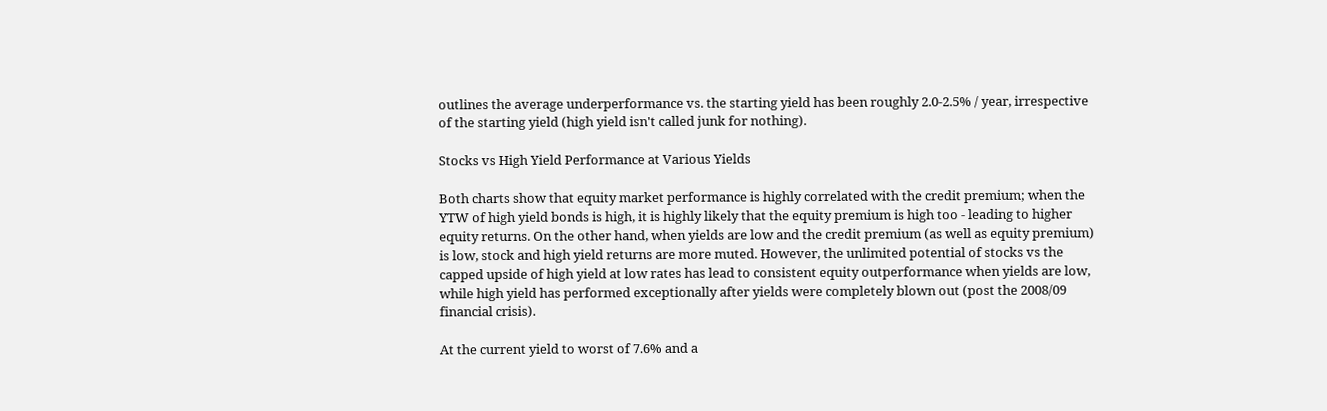outlines the average underperformance vs. the starting yield has been roughly 2.0-2.5% / year, irrespective of the starting yield (high yield isn't called junk for nothing).

Stocks vs High Yield Performance at Various Yields

Both charts show that equity market performance is highly correlated with the credit premium; when the YTW of high yield bonds is high, it is highly likely that the equity premium is high too - leading to higher equity returns. On the other hand, when yields are low and the credit premium (as well as equity premium) is low, stock and high yield returns are more muted. However, the unlimited potential of stocks vs the capped upside of high yield at low rates has lead to consistent equity outperformance when yields are low, while high yield has performed exceptionally after yields were completely blown out (post the 2008/09 financial crisis).

At the current yield to worst of 7.6% and a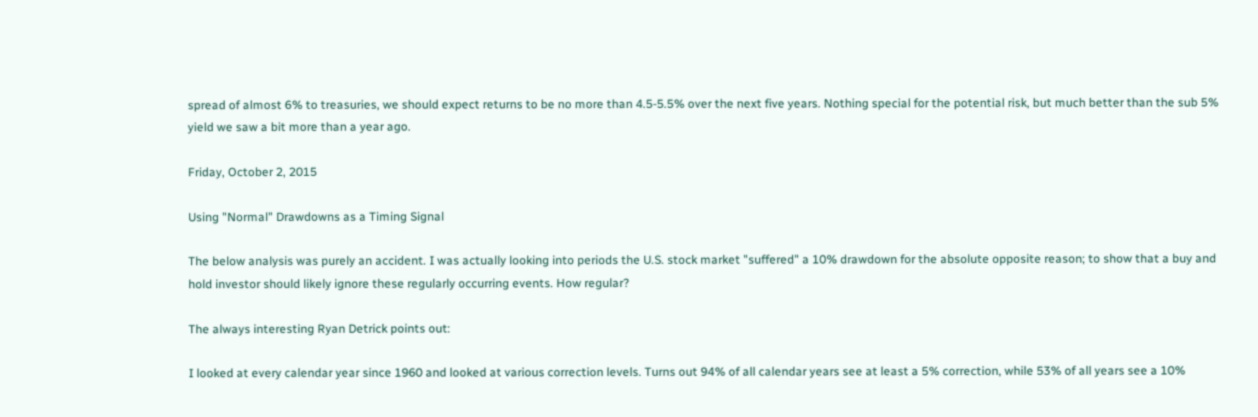spread of almost 6% to treasuries, we should expect returns to be no more than 4.5-5.5% over the next five years. Nothing special for the potential risk, but much better than the sub 5% yield we saw a bit more than a year ago.

Friday, October 2, 2015

Using "Normal" Drawdowns as a Timing Signal

The below analysis was purely an accident. I was actually looking into periods the U.S. stock market "suffered" a 10% drawdown for the absolute opposite reason; to show that a buy and hold investor should likely ignore these regularly occurring events. How regular?

The always interesting Ryan Detrick points out:

I looked at every calendar year since 1960 and looked at various correction levels. Turns out 94% of all calendar years see at least a 5% correction, while 53% of all years see a 10%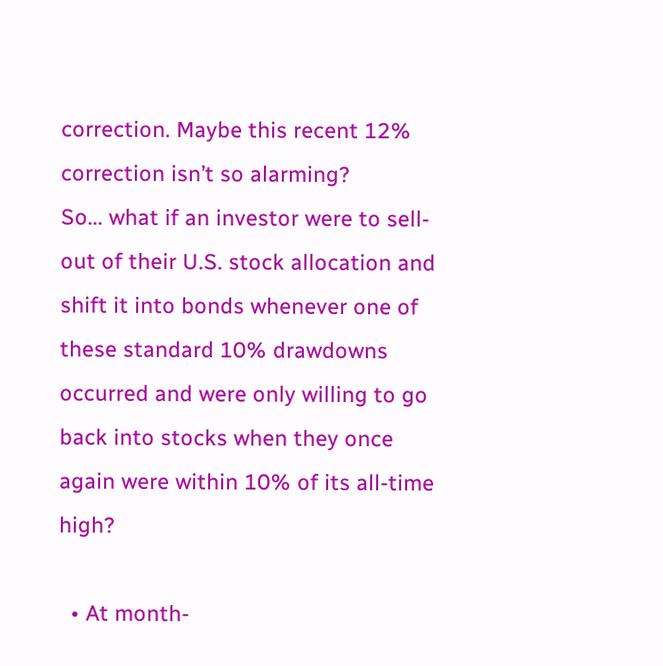correction. Maybe this recent 12% correction isn’t so alarming?
So... what if an investor were to sell-out of their U.S. stock allocation and shift it into bonds whenever one of these standard 10% drawdowns occurred and were only willing to go back into stocks when they once again were within 10% of its all-time high?

  • At month-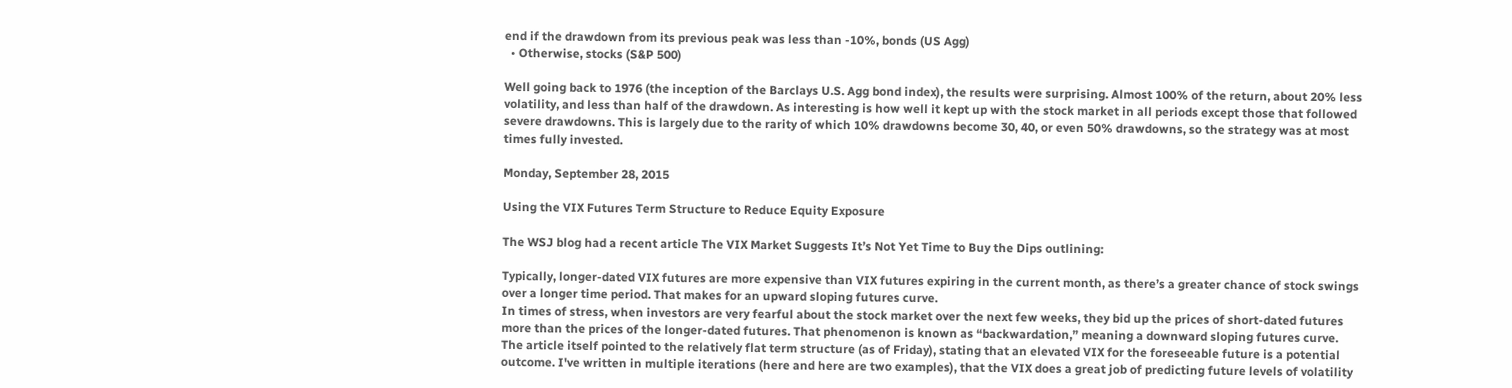end if the drawdown from its previous peak was less than -10%, bonds (US Agg)
  • Otherwise, stocks (S&P 500)

Well going back to 1976 (the inception of the Barclays U.S. Agg bond index), the results were surprising. Almost 100% of the return, about 20% less volatility, and less than half of the drawdown. As interesting is how well it kept up with the stock market in all periods except those that followed severe drawdowns. This is largely due to the rarity of which 10% drawdowns become 30, 40, or even 50% drawdowns, so the strategy was at most times fully invested.

Monday, September 28, 2015

Using the VIX Futures Term Structure to Reduce Equity Exposure

The WSJ blog had a recent article The VIX Market Suggests It’s Not Yet Time to Buy the Dips outlining:

Typically, longer-dated VIX futures are more expensive than VIX futures expiring in the current month, as there’s a greater chance of stock swings over a longer time period. That makes for an upward sloping futures curve.
In times of stress, when investors are very fearful about the stock market over the next few weeks, they bid up the prices of short-dated futures more than the prices of the longer-dated futures. That phenomenon is known as “backwardation,” meaning a downward sloping futures curve.
The article itself pointed to the relatively flat term structure (as of Friday), stating that an elevated VIX for the foreseeable future is a potential outcome. I've written in multiple iterations (here and here are two examples), that the VIX does a great job of predicting future levels of volatility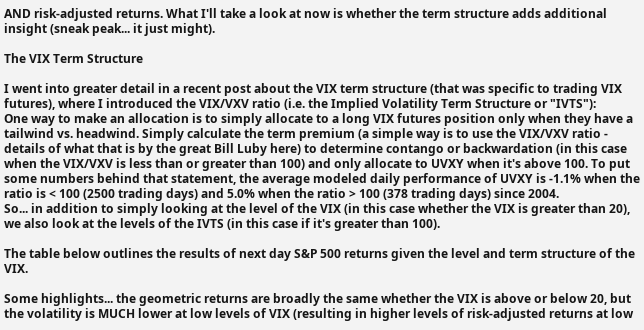AND risk-adjusted returns. What I'll take a look at now is whether the term structure adds additional insight (sneak peak... it just might).

The VIX Term Structure

I went into greater detail in a recent post about the VIX term structure (that was specific to trading VIX futures), where I introduced the VIX/VXV ratio (i.e. the Implied Volatility Term Structure or "IVTS"):
One way to make an allocation is to simply allocate to a long VIX futures position only when they have a tailwind vs. headwind. Simply calculate the term premium (a simple way is to use the VIX/VXV ratio - details of what that is by the great Bill Luby here) to determine contango or backwardation (in this case when the VIX/VXV is less than or greater than 100) and only allocate to UVXY when it's above 100. To put some numbers behind that statement, the average modeled daily performance of UVXY is -1.1% when the ratio is < 100 (2500 trading days) and 5.0% when the ratio > 100 (378 trading days) since 2004.
So... in addition to simply looking at the level of the VIX (in this case whether the VIX is greater than 20), we also look at the levels of the IVTS (in this case if it's greater than 100).

The table below outlines the results of next day S&P 500 returns given the level and term structure of the VIX.

Some highlights... the geometric returns are broadly the same whether the VIX is above or below 20, but the volatility is MUCH lower at low levels of VIX (resulting in higher levels of risk-adjusted returns at low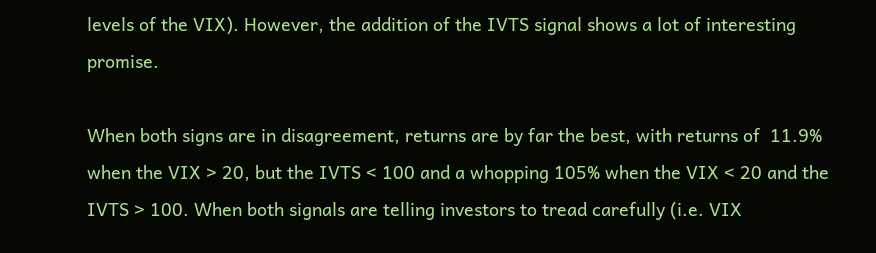levels of the VIX). However, the addition of the IVTS signal shows a lot of interesting promise.

When both signs are in disagreement, returns are by far the best, with returns of  11.9% when the VIX > 20, but the IVTS < 100 and a whopping 105% when the VIX < 20 and the IVTS > 100. When both signals are telling investors to tread carefully (i.e. VIX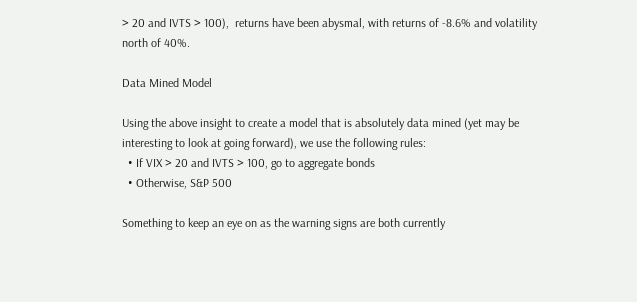> 20 and IVTS > 100),  returns have been abysmal, with returns of -8.6% and volatility north of 40%.

Data Mined Model

Using the above insight to create a model that is absolutely data mined (yet may be interesting to look at going forward), we use the following rules:
  • If VIX > 20 and IVTS > 100, go to aggregate bonds
  • Otherwise, S&P 500

Something to keep an eye on as the warning signs are both currently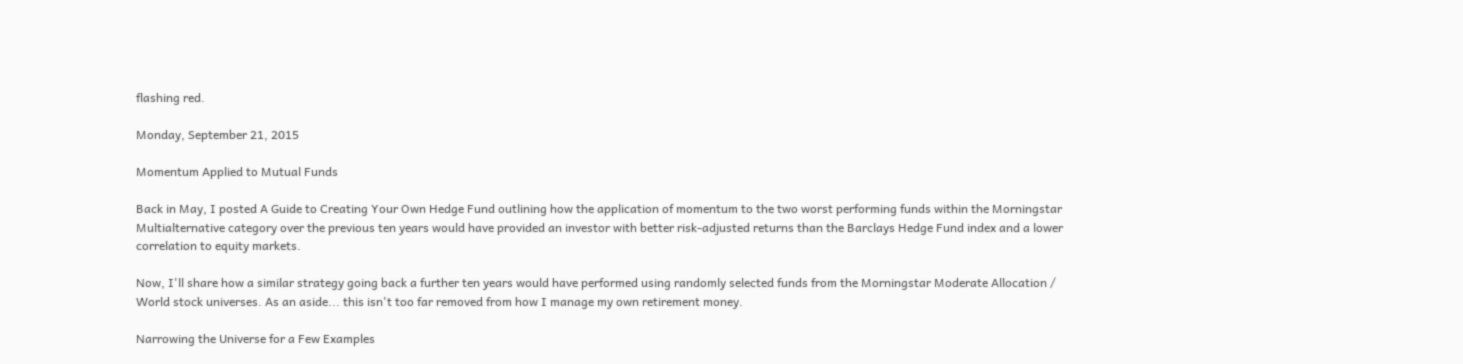flashing red.

Monday, September 21, 2015

Momentum Applied to Mutual Funds

Back in May, I posted A Guide to Creating Your Own Hedge Fund outlining how the application of momentum to the two worst performing funds within the Morningstar Multialternative category over the previous ten years would have provided an investor with better risk-adjusted returns than the Barclays Hedge Fund index and a lower correlation to equity markets.

Now, I'll share how a similar strategy going back a further ten years would have performed using randomly selected funds from the Morningstar Moderate Allocation / World stock universes. As an aside... this isn't too far removed from how I manage my own retirement money.

Narrowing the Universe for a Few Examples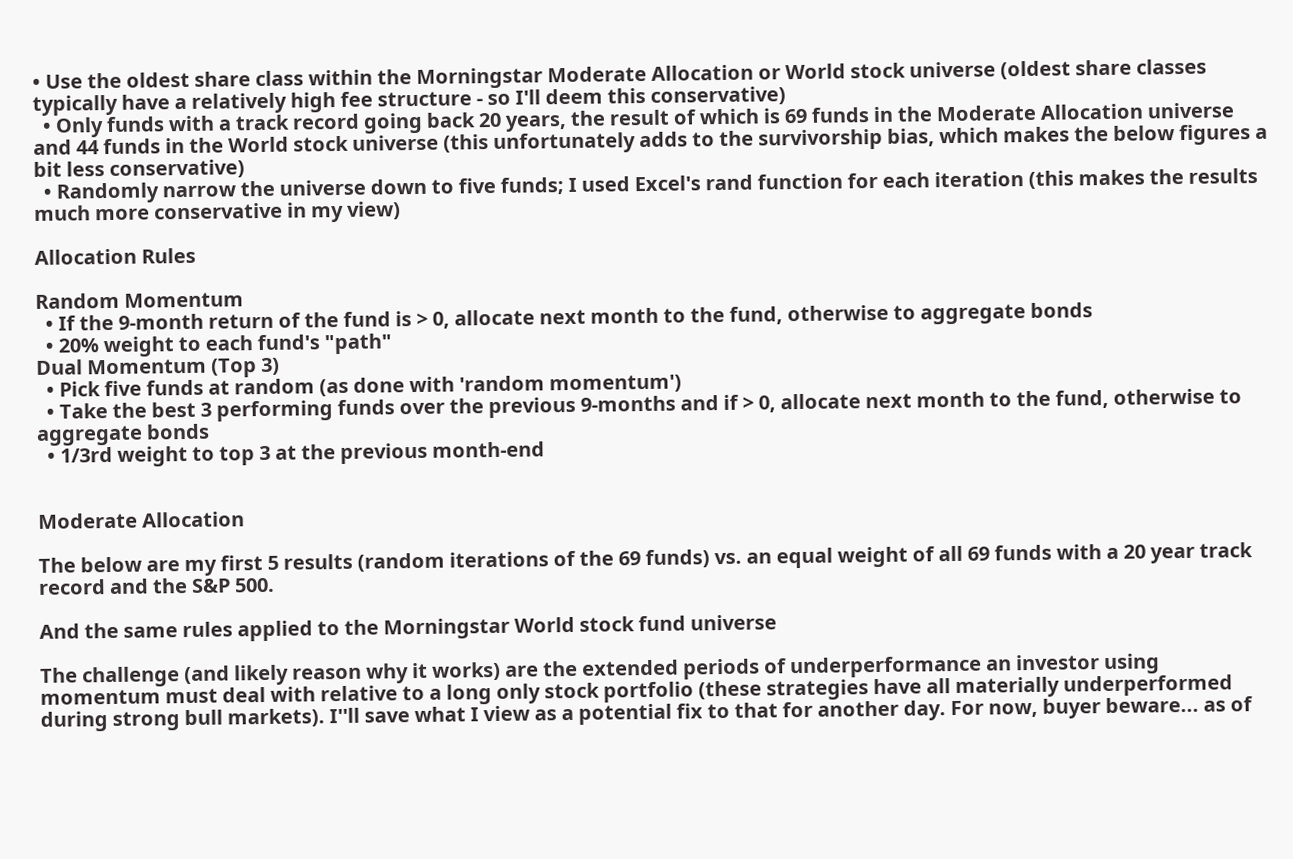• Use the oldest share class within the Morningstar Moderate Allocation or World stock universe (oldest share classes typically have a relatively high fee structure - so I'll deem this conservative)
  • Only funds with a track record going back 20 years, the result of which is 69 funds in the Moderate Allocation universe and 44 funds in the World stock universe (this unfortunately adds to the survivorship bias, which makes the below figures a bit less conservative)
  • Randomly narrow the universe down to five funds; I used Excel's rand function for each iteration (this makes the results much more conservative in my view)

Allocation Rules

Random Momentum
  • If the 9-month return of the fund is > 0, allocate next month to the fund, otherwise to aggregate bonds
  • 20% weight to each fund's "path"
Dual Momentum (Top 3)
  • Pick five funds at random (as done with 'random momentum')
  • Take the best 3 performing funds over the previous 9-months and if > 0, allocate next month to the fund, otherwise to aggregate bonds
  • 1/3rd weight to top 3 at the previous month-end


Moderate Allocation

The below are my first 5 results (random iterations of the 69 funds) vs. an equal weight of all 69 funds with a 20 year track record and the S&P 500.

And the same rules applied to the Morningstar World stock fund universe

The challenge (and likely reason why it works) are the extended periods of underperformance an investor using momentum must deal with relative to a long only stock portfolio (these strategies have all materially underperformed during strong bull markets). I''ll save what I view as a potential fix to that for another day. For now, buyer beware... as of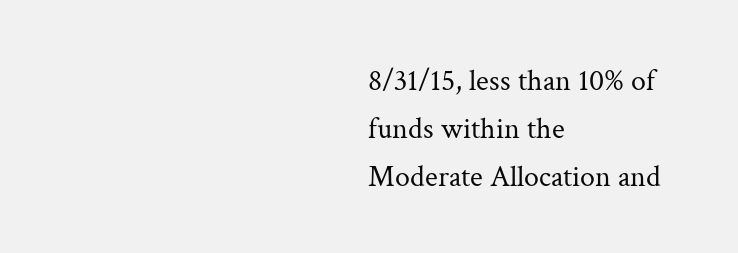8/31/15, less than 10% of funds within the Moderate Allocation and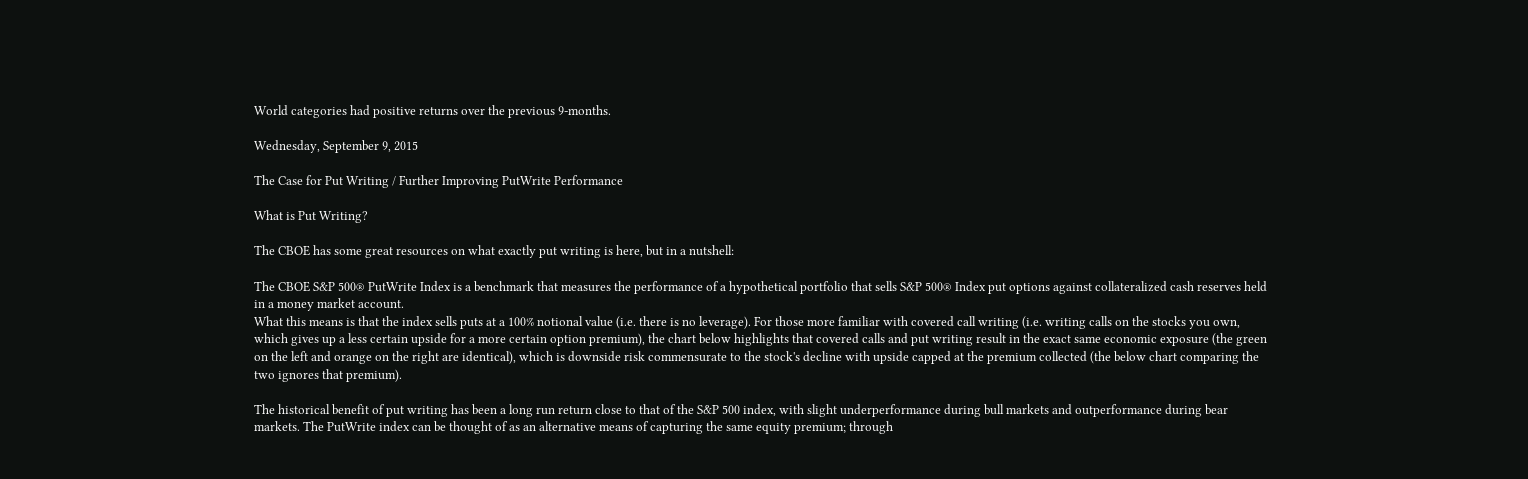World categories had positive returns over the previous 9-months.

Wednesday, September 9, 2015

The Case for Put Writing / Further Improving PutWrite Performance

What is Put Writing?

The CBOE has some great resources on what exactly put writing is here, but in a nutshell:

The CBOE S&P 500® PutWrite Index is a benchmark that measures the performance of a hypothetical portfolio that sells S&P 500® Index put options against collateralized cash reserves held in a money market account.
What this means is that the index sells puts at a 100% notional value (i.e. there is no leverage). For those more familiar with covered call writing (i.e. writing calls on the stocks you own, which gives up a less certain upside for a more certain option premium), the chart below highlights that covered calls and put writing result in the exact same economic exposure (the green on the left and orange on the right are identical), which is downside risk commensurate to the stock's decline with upside capped at the premium collected (the below chart comparing the two ignores that premium).

The historical benefit of put writing has been a long run return close to that of the S&P 500 index, with slight underperformance during bull markets and outperformance during bear markets. The PutWrite index can be thought of as an alternative means of capturing the same equity premium; through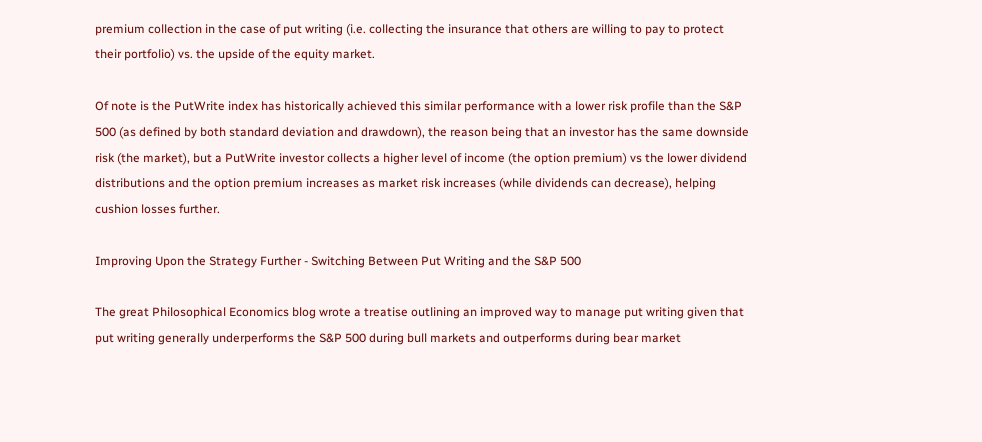premium collection in the case of put writing (i.e. collecting the insurance that others are willing to pay to protect their portfolio) vs. the upside of the equity market.

Of note is the PutWrite index has historically achieved this similar performance with a lower risk profile than the S&P 500 (as defined by both standard deviation and drawdown), the reason being that an investor has the same downside risk (the market), but a PutWrite investor collects a higher level of income (the option premium) vs the lower dividend distributions and the option premium increases as market risk increases (while dividends can decrease), helping cushion losses further.

Improving Upon the Strategy Further - Switching Between Put Writing and the S&P 500

The great Philosophical Economics blog wrote a treatise outlining an improved way to manage put writing given that put writing generally underperforms the S&P 500 during bull markets and outperforms during bear market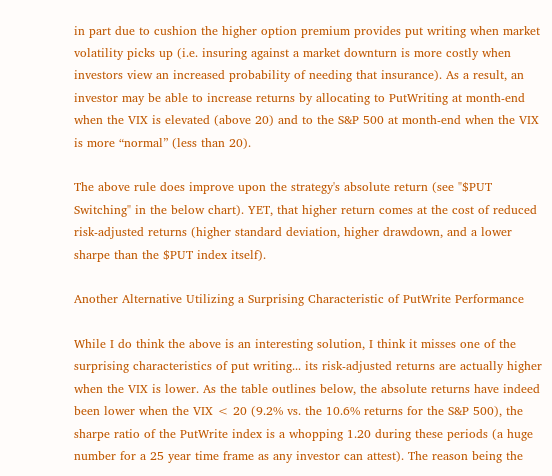in part due to cushion the higher option premium provides put writing when market volatility picks up (i.e. insuring against a market downturn is more costly when investors view an increased probability of needing that insurance). As a result, an investor may be able to increase returns by allocating to PutWriting at month-end when the VIX is elevated (above 20) and to the S&P 500 at month-end when the VIX is more “normal” (less than 20).

The above rule does improve upon the strategy's absolute return (see "$PUT Switching" in the below chart). YET, that higher return comes at the cost of reduced risk-adjusted returns (higher standard deviation, higher drawdown, and a lower sharpe than the $PUT index itself).

Another Alternative Utilizing a Surprising Characteristic of PutWrite Performance

While I do think the above is an interesting solution, I think it misses one of the surprising characteristics of put writing... its risk-adjusted returns are actually higher when the VIX is lower. As the table outlines below, the absolute returns have indeed been lower when the VIX < 20 (9.2% vs. the 10.6% returns for the S&P 500), the sharpe ratio of the PutWrite index is a whopping 1.20 during these periods (a huge number for a 25 year time frame as any investor can attest). The reason being the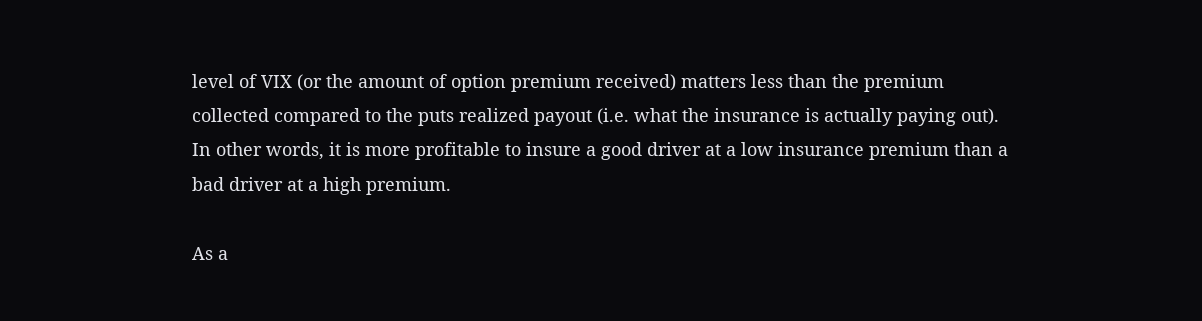level of VIX (or the amount of option premium received) matters less than the premium collected compared to the puts realized payout (i.e. what the insurance is actually paying out). In other words, it is more profitable to insure a good driver at a low insurance premium than a bad driver at a high premium.

As a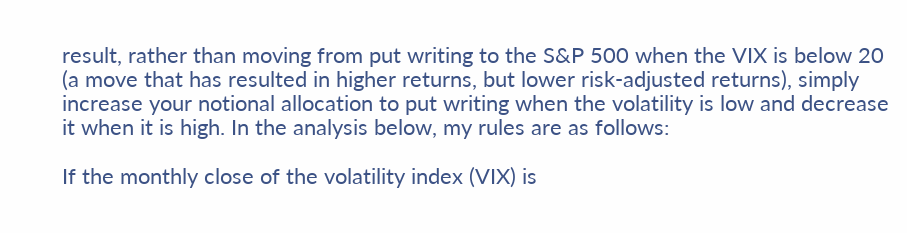result, rather than moving from put writing to the S&P 500 when the VIX is below 20 (a move that has resulted in higher returns, but lower risk-adjusted returns), simply increase your notional allocation to put writing when the volatility is low and decrease it when it is high. In the analysis below, my rules are as follows:

If the monthly close of the volatility index (VIX) is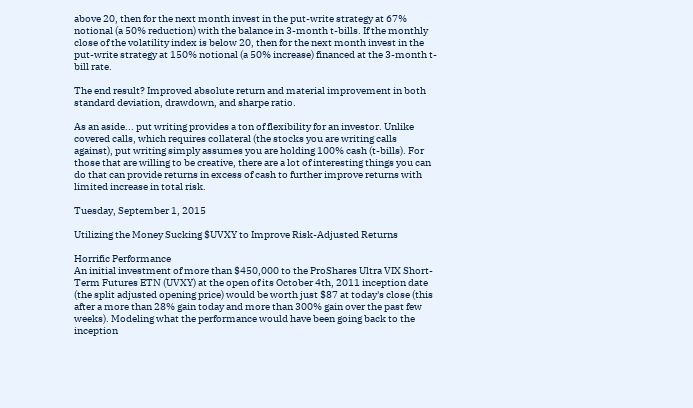above 20, then for the next month invest in the put-write strategy at 67% notional (a 50% reduction) with the balance in 3-month t-bills. If the monthly close of the volatility index is below 20, then for the next month invest in the put-write strategy at 150% notional (a 50% increase) financed at the 3-month t-bill rate.

The end result? Improved absolute return and material improvement in both standard deviation, drawdown, and sharpe ratio.

As an aside... put writing provides a ton of flexibility for an investor. Unlike covered calls, which requires collateral (the stocks you are writing calls against), put writing simply assumes you are holding 100% cash (t-bills). For those that are willing to be creative, there are a lot of interesting things you can do that can provide returns in excess of cash to further improve returns with limited increase in total risk.

Tuesday, September 1, 2015

Utilizing the Money Sucking $UVXY to Improve Risk-Adjusted Returns

Horrific Performance
An initial investment of more than $450,000 to the ProShares Ultra VIX Short-Term Futures ETN (UVXY) at the open of its October 4th, 2011 inception date (the split adjusted opening price) would be worth just $87 at today's close (this after a more than 28% gain today and more than 300% gain over the past few weeks). Modeling what the performance would have been going back to the inception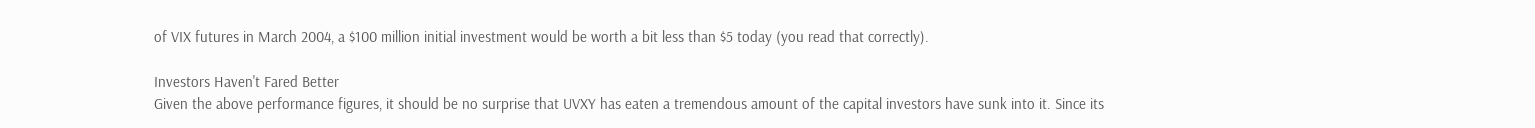of VIX futures in March 2004, a $100 million initial investment would be worth a bit less than $5 today (you read that correctly).

Investors Haven't Fared Better
Given the above performance figures, it should be no surprise that UVXY has eaten a tremendous amount of the capital investors have sunk into it. Since its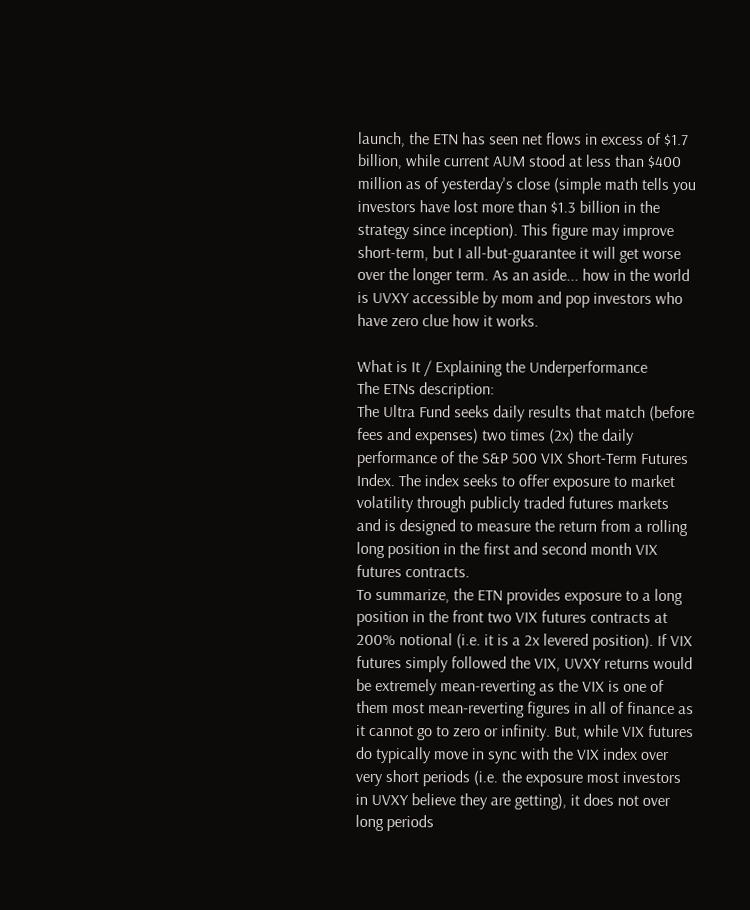launch, the ETN has seen net flows in excess of $1.7 billion, while current AUM stood at less than $400 million as of yesterday's close (simple math tells you investors have lost more than $1.3 billion in the strategy since inception). This figure may improve short-term, but I all-but-guarantee it will get worse over the longer term. As an aside... how in the world is UVXY accessible by mom and pop investors who have zero clue how it works.

What is It / Explaining the Underperformance
The ETNs description:
The Ultra Fund seeks daily results that match (before fees and expenses) two times (2x) the daily performance of the S&P 500 VIX Short-Term Futures Index. The index seeks to offer exposure to market volatility through publicly traded futures markets and is designed to measure the return from a rolling long position in the first and second month VIX futures contracts.
To summarize, the ETN provides exposure to a long position in the front two VIX futures contracts at 200% notional (i.e. it is a 2x levered position). If VIX futures simply followed the VIX, UVXY returns would be extremely mean-reverting as the VIX is one of them most mean-reverting figures in all of finance as it cannot go to zero or infinity. But, while VIX futures do typically move in sync with the VIX index over very short periods (i.e. the exposure most investors in UVXY believe they are getting), it does not over long periods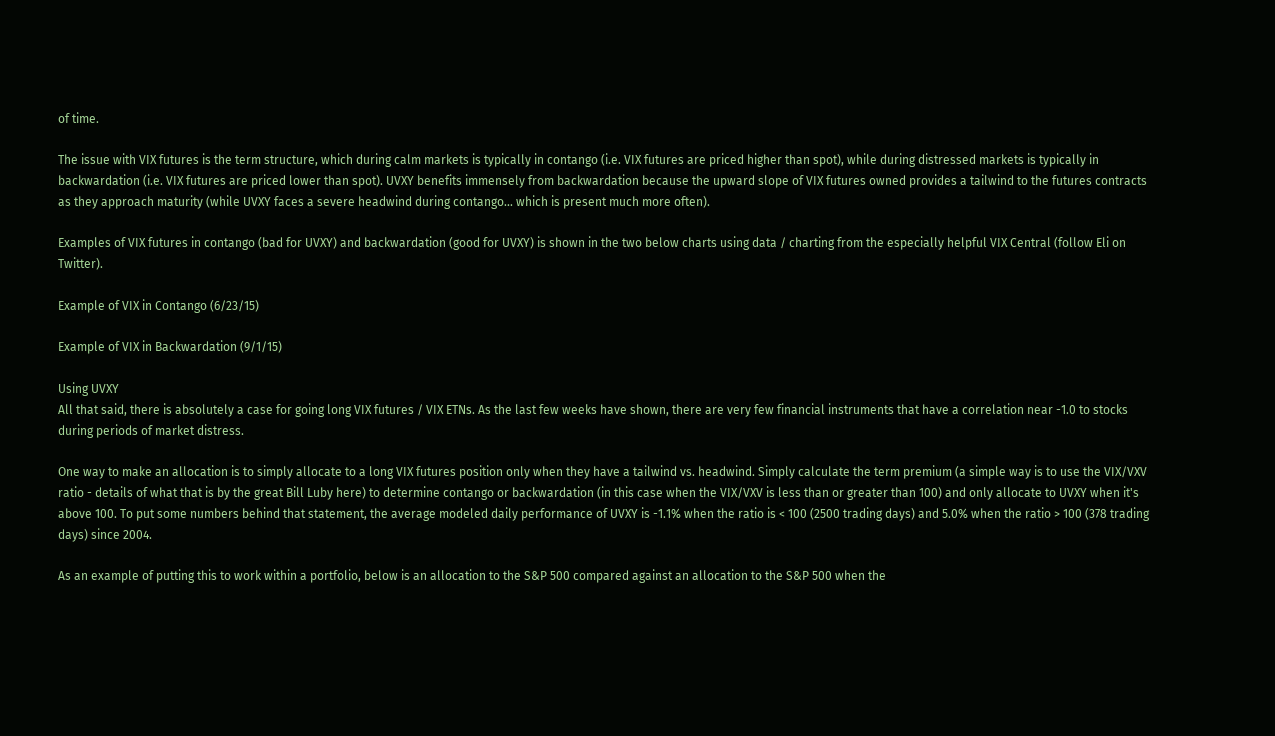of time.

The issue with VIX futures is the term structure, which during calm markets is typically in contango (i.e. VIX futures are priced higher than spot), while during distressed markets is typically in backwardation (i.e. VIX futures are priced lower than spot). UVXY benefits immensely from backwardation because the upward slope of VIX futures owned provides a tailwind to the futures contracts as they approach maturity (while UVXY faces a severe headwind during contango... which is present much more often).

Examples of VIX futures in contango (bad for UVXY) and backwardation (good for UVXY) is shown in the two below charts using data / charting from the especially helpful VIX Central (follow Eli on Twitter).

Example of VIX in Contango (6/23/15)

Example of VIX in Backwardation (9/1/15)

Using UVXY
All that said, there is absolutely a case for going long VIX futures / VIX ETNs. As the last few weeks have shown, there are very few financial instruments that have a correlation near -1.0 to stocks during periods of market distress.

One way to make an allocation is to simply allocate to a long VIX futures position only when they have a tailwind vs. headwind. Simply calculate the term premium (a simple way is to use the VIX/VXV ratio - details of what that is by the great Bill Luby here) to determine contango or backwardation (in this case when the VIX/VXV is less than or greater than 100) and only allocate to UVXY when it's above 100. To put some numbers behind that statement, the average modeled daily performance of UVXY is -1.1% when the ratio is < 100 (2500 trading days) and 5.0% when the ratio > 100 (378 trading days) since 2004.

As an example of putting this to work within a portfolio, below is an allocation to the S&P 500 compared against an allocation to the S&P 500 when the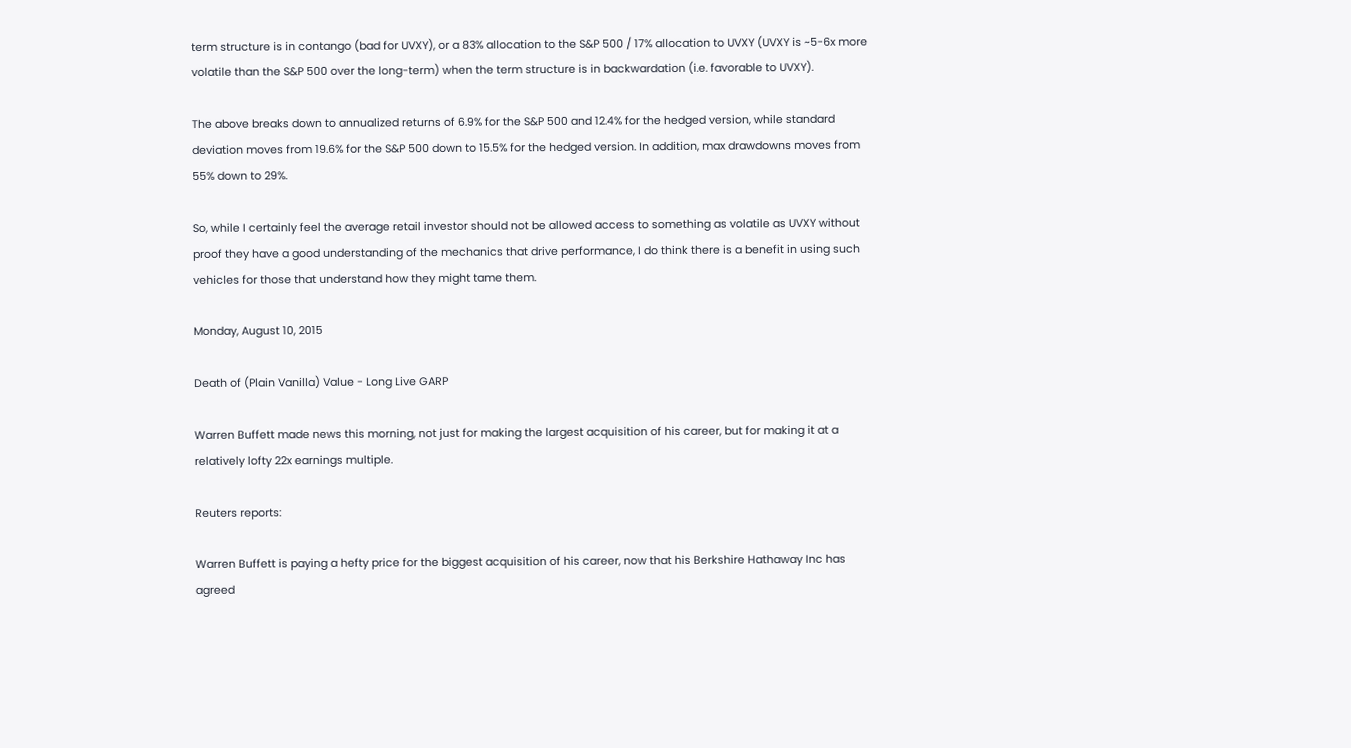term structure is in contango (bad for UVXY), or a 83% allocation to the S&P 500 / 17% allocation to UVXY (UVXY is ~5-6x more volatile than the S&P 500 over the long-term) when the term structure is in backwardation (i.e. favorable to UVXY).

The above breaks down to annualized returns of 6.9% for the S&P 500 and 12.4% for the hedged version, while standard deviation moves from 19.6% for the S&P 500 down to 15.5% for the hedged version. In addition, max drawdowns moves from 55% down to 29%.

So, while I certainly feel the average retail investor should not be allowed access to something as volatile as UVXY without proof they have a good understanding of the mechanics that drive performance, I do think there is a benefit in using such vehicles for those that understand how they might tame them.

Monday, August 10, 2015

Death of (Plain Vanilla) Value - Long Live GARP

Warren Buffett made news this morning, not just for making the largest acquisition of his career, but for making it at a relatively lofty 22x earnings multiple.

Reuters reports:

Warren Buffett is paying a hefty price for the biggest acquisition of his career, now that his Berkshire Hathaway Inc has agreed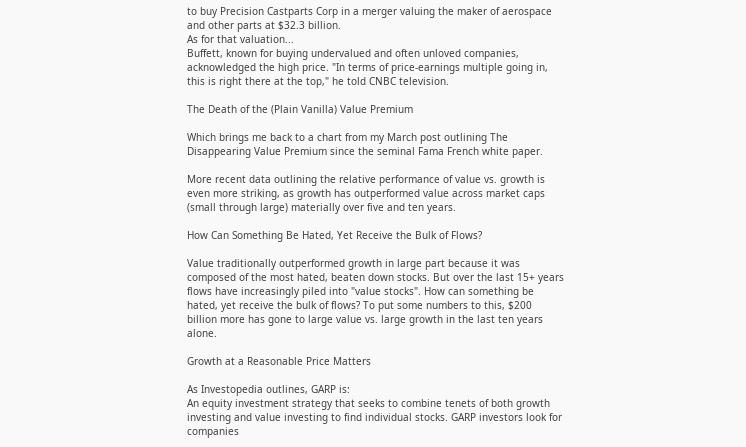to buy Precision Castparts Corp in a merger valuing the maker of aerospace and other parts at $32.3 billion.
As for that valuation...
Buffett, known for buying undervalued and often unloved companies, acknowledged the high price. "In terms of price-earnings multiple going in, this is right there at the top," he told CNBC television.

The Death of the (Plain Vanilla) Value Premium

Which brings me back to a chart from my March post outlining The Disappearing Value Premium since the seminal Fama French white paper.

More recent data outlining the relative performance of value vs. growth is even more striking, as growth has outperformed value across market caps (small through large) materially over five and ten years.

How Can Something Be Hated, Yet Receive the Bulk of Flows?

Value traditionally outperformed growth in large part because it was composed of the most hated, beaten down stocks. But over the last 15+ years flows have increasingly piled into "value stocks". How can something be hated, yet receive the bulk of flows? To put some numbers to this, $200 billion more has gone to large value vs. large growth in the last ten years alone.

Growth at a Reasonable Price Matters

As Investopedia outlines, GARP is:
An equity investment strategy that seeks to combine tenets of both growth investing and value investing to find individual stocks. GARP investors look for companies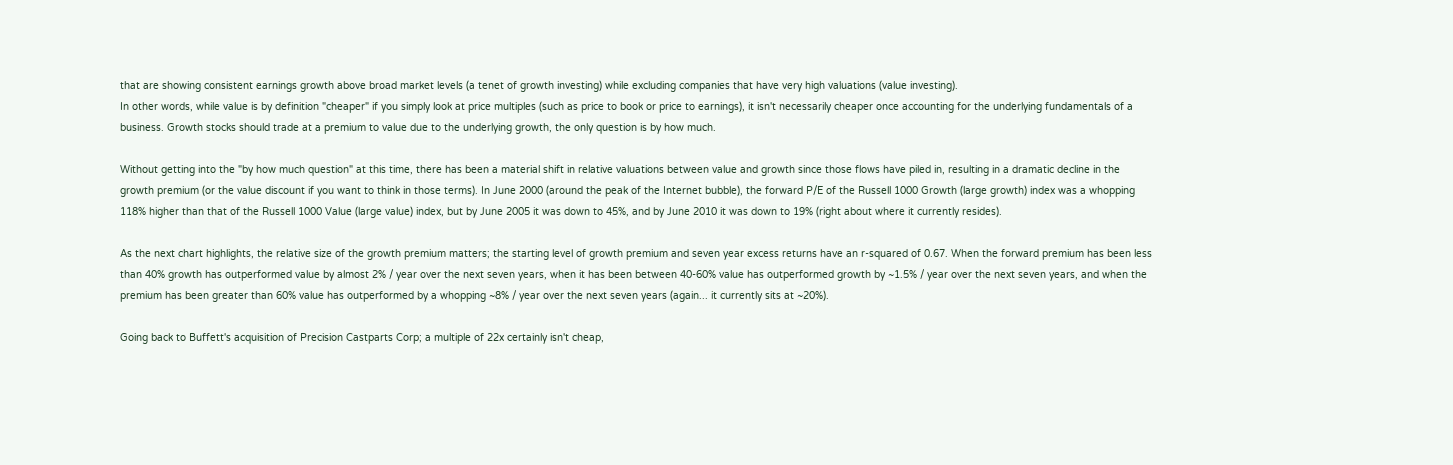that are showing consistent earnings growth above broad market levels (a tenet of growth investing) while excluding companies that have very high valuations (value investing).
In other words, while value is by definition "cheaper" if you simply look at price multiples (such as price to book or price to earnings), it isn't necessarily cheaper once accounting for the underlying fundamentals of a business. Growth stocks should trade at a premium to value due to the underlying growth, the only question is by how much.

Without getting into the "by how much question" at this time, there has been a material shift in relative valuations between value and growth since those flows have piled in, resulting in a dramatic decline in the growth premium (or the value discount if you want to think in those terms). In June 2000 (around the peak of the Internet bubble), the forward P/E of the Russell 1000 Growth (large growth) index was a whopping 118% higher than that of the Russell 1000 Value (large value) index, but by June 2005 it was down to 45%, and by June 2010 it was down to 19% (right about where it currently resides).

As the next chart highlights, the relative size of the growth premium matters; the starting level of growth premium and seven year excess returns have an r-squared of 0.67. When the forward premium has been less than 40% growth has outperformed value by almost 2% / year over the next seven years, when it has been between 40-60% value has outperformed growth by ~1.5% / year over the next seven years, and when the premium has been greater than 60% value has outperformed by a whopping ~8% / year over the next seven years (again... it currently sits at ~20%).

Going back to Buffett's acquisition of Precision Castparts Corp; a multiple of 22x certainly isn't cheap,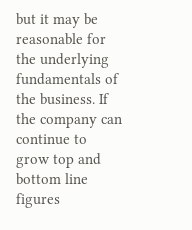but it may be reasonable for the underlying fundamentals of the business. If the company can continue to grow top and bottom line figures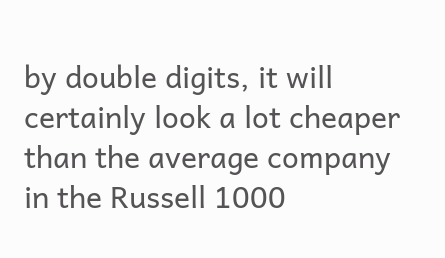by double digits, it will certainly look a lot cheaper than the average company in the Russell 1000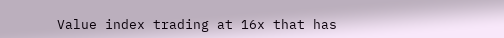Value index trading at 16x that has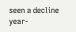seen a decline year-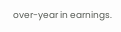over-year in earnings.